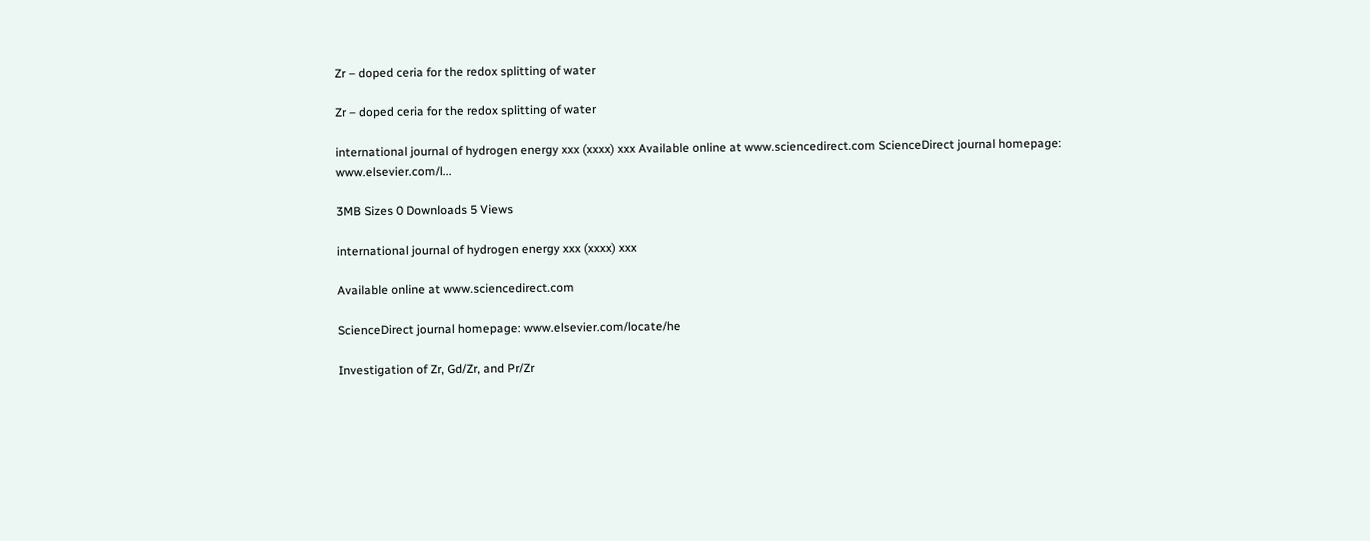Zr – doped ceria for the redox splitting of water

Zr – doped ceria for the redox splitting of water

international journal of hydrogen energy xxx (xxxx) xxx Available online at www.sciencedirect.com ScienceDirect journal homepage: www.elsevier.com/l...

3MB Sizes 0 Downloads 5 Views

international journal of hydrogen energy xxx (xxxx) xxx

Available online at www.sciencedirect.com

ScienceDirect journal homepage: www.elsevier.com/locate/he

Investigation of Zr, Gd/Zr, and Pr/Zr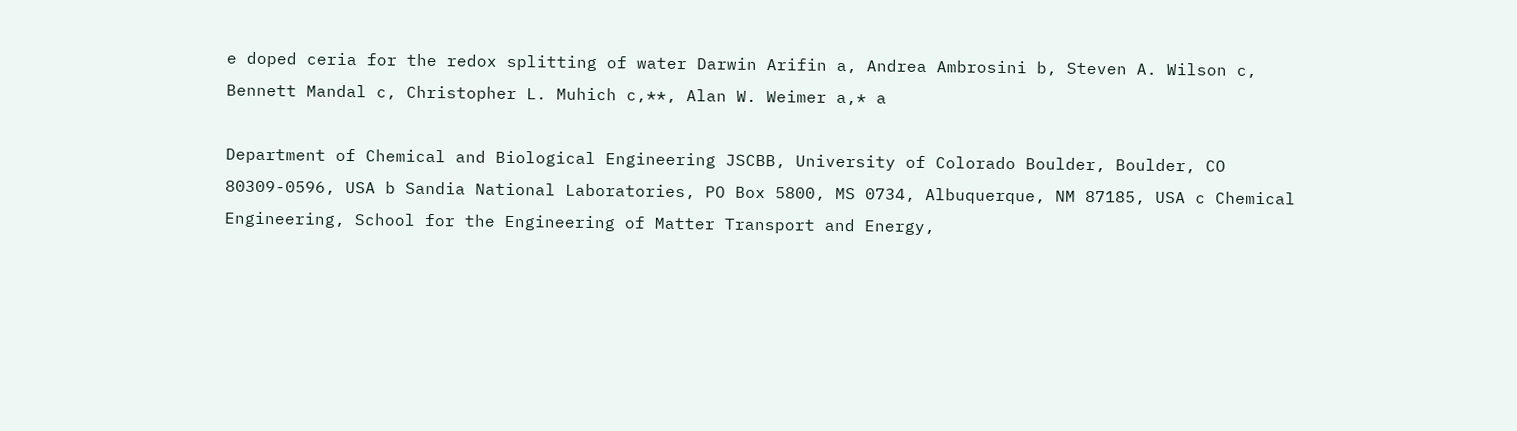e doped ceria for the redox splitting of water Darwin Arifin a, Andrea Ambrosini b, Steven A. Wilson c, Bennett Mandal c, Christopher L. Muhich c,**, Alan W. Weimer a,* a

Department of Chemical and Biological Engineering JSCBB, University of Colorado Boulder, Boulder, CO 80309-0596, USA b Sandia National Laboratories, PO Box 5800, MS 0734, Albuquerque, NM 87185, USA c Chemical Engineering, School for the Engineering of Matter Transport and Energy,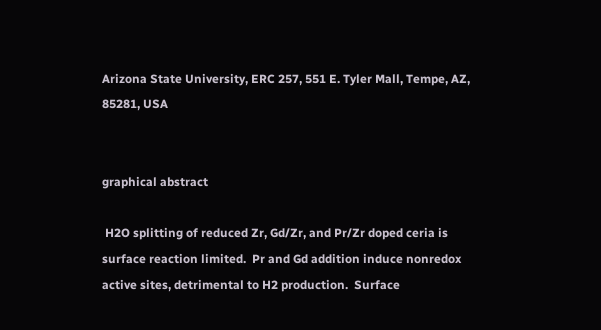Arizona State University, ERC 257, 551 E. Tyler Mall, Tempe, AZ, 85281, USA


graphical abstract

 H2O splitting of reduced Zr, Gd/Zr, and Pr/Zr doped ceria is surface reaction limited.  Pr and Gd addition induce nonredox active sites, detrimental to H2 production.  Surface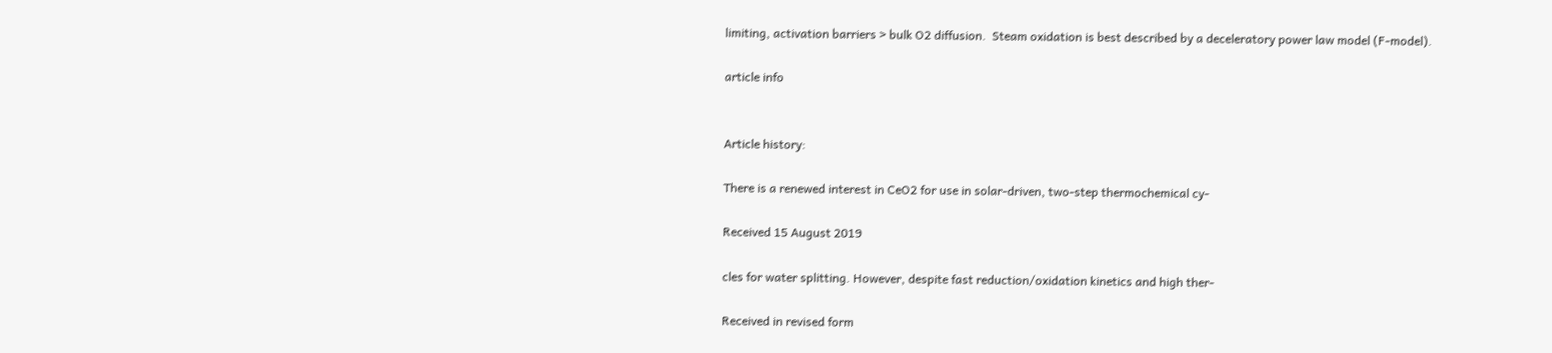limiting, activation barriers > bulk O2 diffusion.  Steam oxidation is best described by a deceleratory power law model (F-model).

article info


Article history:

There is a renewed interest in CeO2 for use in solar-driven, two-step thermochemical cy-

Received 15 August 2019

cles for water splitting. However, despite fast reduction/oxidation kinetics and high ther-

Received in revised form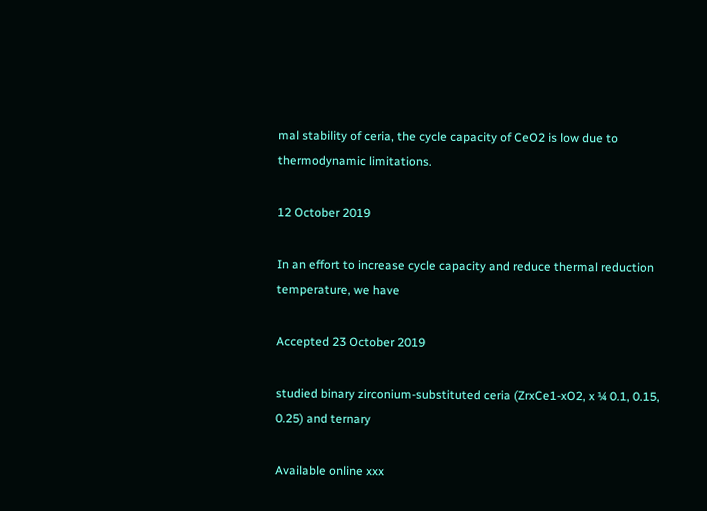mal stability of ceria, the cycle capacity of CeO2 is low due to thermodynamic limitations.

12 October 2019

In an effort to increase cycle capacity and reduce thermal reduction temperature, we have

Accepted 23 October 2019

studied binary zirconium-substituted ceria (ZrxCe1-xO2, x ¼ 0.1, 0.15, 0.25) and ternary

Available online xxx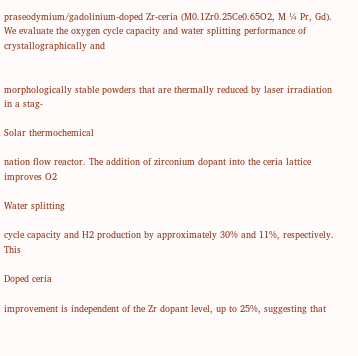praseodymium/gadolinium-doped Zr-ceria (M0.1Zr0.25Ce0.65O2, M ¼ Pr, Gd). We evaluate the oxygen cycle capacity and water splitting performance of crystallographically and


morphologically stable powders that are thermally reduced by laser irradiation in a stag-

Solar thermochemical

nation flow reactor. The addition of zirconium dopant into the ceria lattice improves O2

Water splitting

cycle capacity and H2 production by approximately 30% and 11%, respectively. This

Doped ceria

improvement is independent of the Zr dopant level, up to 25%, suggesting that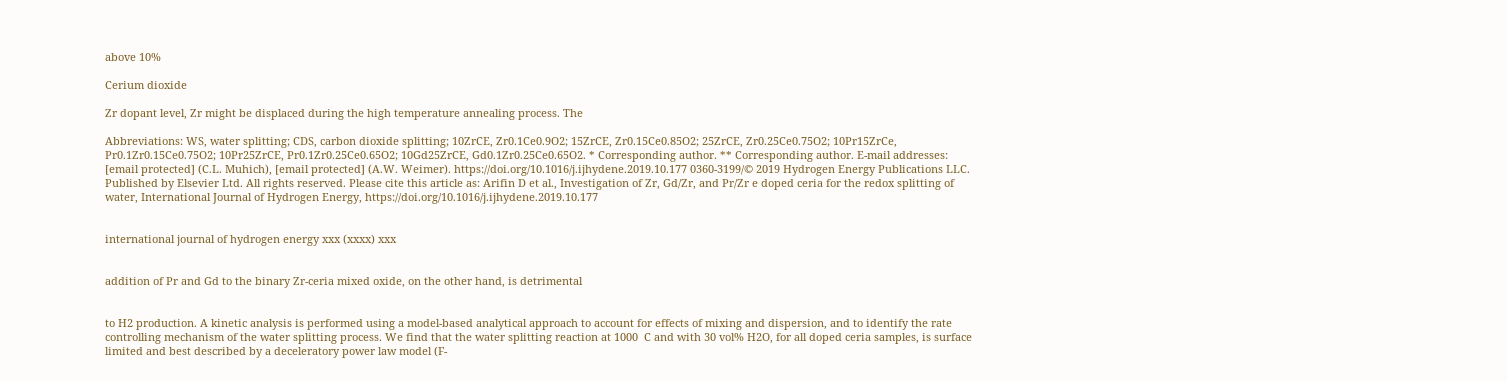above 10%

Cerium dioxide

Zr dopant level, Zr might be displaced during the high temperature annealing process. The

Abbreviations: WS, water splitting; CDS, carbon dioxide splitting; 10ZrCE, Zr0.1Ce0.9O2; 15ZrCE, Zr0.15Ce0.85O2; 25ZrCE, Zr0.25Ce0.75O2; 10Pr15ZrCe, Pr0.1Zr0.15Ce0.75O2; 10Pr25ZrCE, Pr0.1Zr0.25Ce0.65O2; 10Gd25ZrCE, Gd0.1Zr0.25Ce0.65O2. * Corresponding author. ** Corresponding author. E-mail addresses: [email protected] (C.L. Muhich), [email protected] (A.W. Weimer). https://doi.org/10.1016/j.ijhydene.2019.10.177 0360-3199/© 2019 Hydrogen Energy Publications LLC. Published by Elsevier Ltd. All rights reserved. Please cite this article as: Arifin D et al., Investigation of Zr, Gd/Zr, and Pr/Zr e doped ceria for the redox splitting of water, International Journal of Hydrogen Energy, https://doi.org/10.1016/j.ijhydene.2019.10.177


international journal of hydrogen energy xxx (xxxx) xxx


addition of Pr and Gd to the binary Zr-ceria mixed oxide, on the other hand, is detrimental


to H2 production. A kinetic analysis is performed using a model-based analytical approach to account for effects of mixing and dispersion, and to identify the rate controlling mechanism of the water splitting process. We find that the water splitting reaction at 1000  C and with 30 vol% H2O, for all doped ceria samples, is surface limited and best described by a deceleratory power law model (F-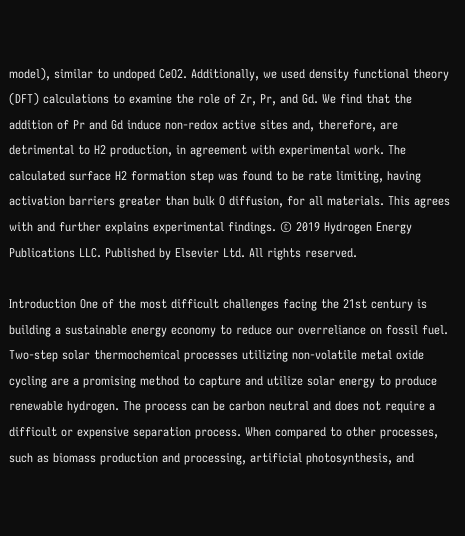model), similar to undoped CeO2. Additionally, we used density functional theory (DFT) calculations to examine the role of Zr, Pr, and Gd. We find that the addition of Pr and Gd induce non-redox active sites and, therefore, are detrimental to H2 production, in agreement with experimental work. The calculated surface H2 formation step was found to be rate limiting, having activation barriers greater than bulk O diffusion, for all materials. This agrees with and further explains experimental findings. © 2019 Hydrogen Energy Publications LLC. Published by Elsevier Ltd. All rights reserved.

Introduction One of the most difficult challenges facing the 21st century is building a sustainable energy economy to reduce our overreliance on fossil fuel. Two-step solar thermochemical processes utilizing non-volatile metal oxide cycling are a promising method to capture and utilize solar energy to produce renewable hydrogen. The process can be carbon neutral and does not require a difficult or expensive separation process. When compared to other processes, such as biomass production and processing, artificial photosynthesis, and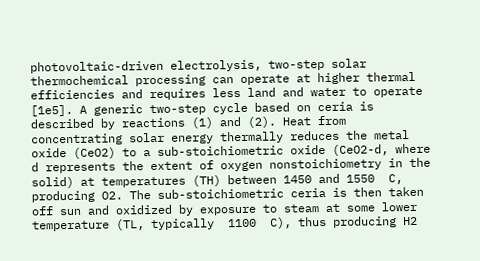photovoltaic-driven electrolysis, two-step solar thermochemical processing can operate at higher thermal efficiencies and requires less land and water to operate [1e5]. A generic two-step cycle based on ceria is described by reactions (1) and (2). Heat from concentrating solar energy thermally reduces the metal oxide (CeO2) to a sub-stoichiometric oxide (CeO2-d, where d represents the extent of oxygen nonstoichiometry in the solid) at temperatures (TH) between 1450 and 1550  C, producing O2. The sub-stoichiometric ceria is then taken off sun and oxidized by exposure to steam at some lower temperature (TL, typically  1100  C), thus producing H2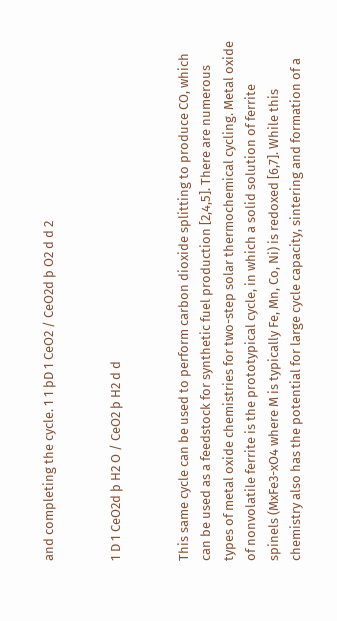and completing the cycle. 1 1 þD 1 CeO2 / CeO2d þ O2 d d 2


1 D 1 CeO2d þ H2 O / CeO2 þ H2 d d


This same cycle can be used to perform carbon dioxide splitting to produce CO, which can be used as a feedstock for synthetic fuel production [2,4,5]. There are numerous types of metal oxide chemistries for two-step solar thermochemical cycling. Metal oxide of nonvolatile ferrite is the prototypical cycle, in which a solid solution of ferrite spinels (MxFe3-xO4 where M is typically Fe, Mn, Co, Ni) is redoxed [6,7]. While this chemistry also has the potential for large cycle capacity, sintering and formation of a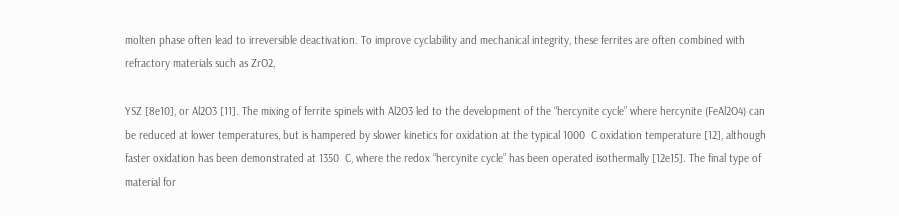molten phase often lead to irreversible deactivation. To improve cyclability and mechanical integrity, these ferrites are often combined with refractory materials such as ZrO2,

YSZ [8e10], or Al2O3 [11]. The mixing of ferrite spinels with Al2O3 led to the development of the “hercynite cycle” where hercynite (FeAl2O4) can be reduced at lower temperatures, but is hampered by slower kinetics for oxidation at the typical 1000  C oxidation temperature [12], although faster oxidation has been demonstrated at 1350  C, where the redox “hercynite cycle” has been operated isothermally [12e15]. The final type of material for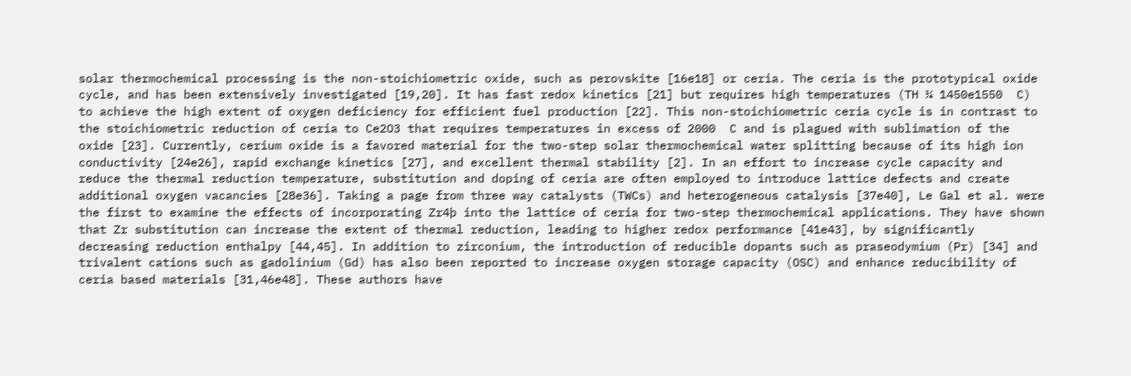solar thermochemical processing is the non-stoichiometric oxide, such as perovskite [16e18] or ceria. The ceria is the prototypical oxide cycle, and has been extensively investigated [19,20]. It has fast redox kinetics [21] but requires high temperatures (TH ¼ 1450e1550  C) to achieve the high extent of oxygen deficiency for efficient fuel production [22]. This non-stoichiometric ceria cycle is in contrast to the stoichiometric reduction of ceria to Ce2O3 that requires temperatures in excess of 2000  C and is plagued with sublimation of the oxide [23]. Currently, cerium oxide is a favored material for the two-step solar thermochemical water splitting because of its high ion conductivity [24e26], rapid exchange kinetics [27], and excellent thermal stability [2]. In an effort to increase cycle capacity and reduce the thermal reduction temperature, substitution and doping of ceria are often employed to introduce lattice defects and create additional oxygen vacancies [28e36]. Taking a page from three way catalysts (TWCs) and heterogeneous catalysis [37e40], Le Gal et al. were the first to examine the effects of incorporating Zr4þ into the lattice of ceria for two-step thermochemical applications. They have shown that Zr substitution can increase the extent of thermal reduction, leading to higher redox performance [41e43], by significantly decreasing reduction enthalpy [44,45]. In addition to zirconium, the introduction of reducible dopants such as praseodymium (Pr) [34] and trivalent cations such as gadolinium (Gd) has also been reported to increase oxygen storage capacity (OSC) and enhance reducibility of ceria based materials [31,46e48]. These authors have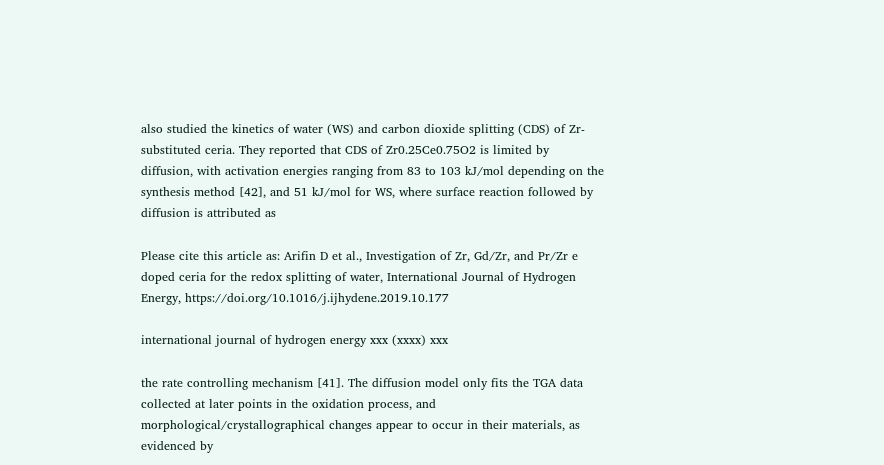also studied the kinetics of water (WS) and carbon dioxide splitting (CDS) of Zr-substituted ceria. They reported that CDS of Zr0.25Ce0.75O2 is limited by diffusion, with activation energies ranging from 83 to 103 kJ/mol depending on the synthesis method [42], and 51 kJ/mol for WS, where surface reaction followed by diffusion is attributed as

Please cite this article as: Arifin D et al., Investigation of Zr, Gd/Zr, and Pr/Zr e doped ceria for the redox splitting of water, International Journal of Hydrogen Energy, https://doi.org/10.1016/j.ijhydene.2019.10.177

international journal of hydrogen energy xxx (xxxx) xxx

the rate controlling mechanism [41]. The diffusion model only fits the TGA data collected at later points in the oxidation process, and morphological/crystallographical changes appear to occur in their materials, as evidenced by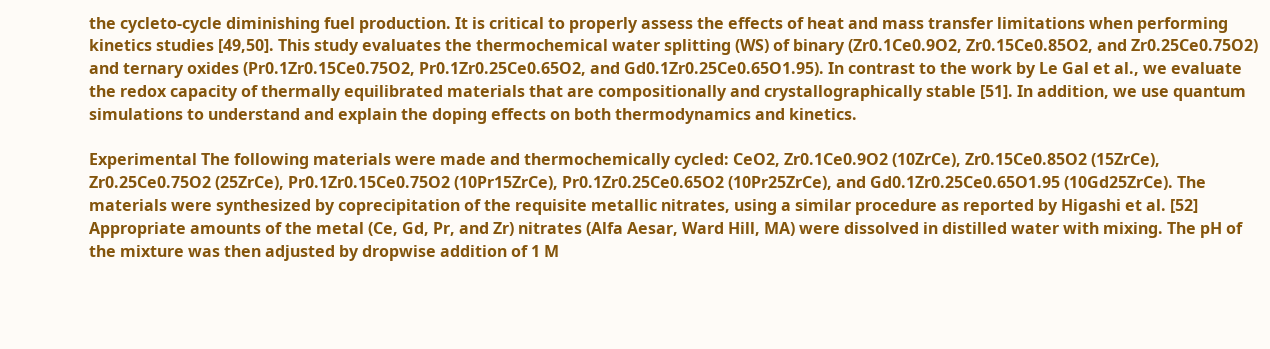the cycleto-cycle diminishing fuel production. It is critical to properly assess the effects of heat and mass transfer limitations when performing kinetics studies [49,50]. This study evaluates the thermochemical water splitting (WS) of binary (Zr0.1Ce0.9O2, Zr0.15Ce0.85O2, and Zr0.25Ce0.75O2) and ternary oxides (Pr0.1Zr0.15Ce0.75O2, Pr0.1Zr0.25Ce0.65O2, and Gd0.1Zr0.25Ce0.65O1.95). In contrast to the work by Le Gal et al., we evaluate the redox capacity of thermally equilibrated materials that are compositionally and crystallographically stable [51]. In addition, we use quantum simulations to understand and explain the doping effects on both thermodynamics and kinetics.

Experimental The following materials were made and thermochemically cycled: CeO2, Zr0.1Ce0.9O2 (10ZrCe), Zr0.15Ce0.85O2 (15ZrCe), Zr0.25Ce0.75O2 (25ZrCe), Pr0.1Zr0.15Ce0.75O2 (10Pr15ZrCe), Pr0.1Zr0.25Ce0.65O2 (10Pr25ZrCe), and Gd0.1Zr0.25Ce0.65O1.95 (10Gd25ZrCe). The materials were synthesized by coprecipitation of the requisite metallic nitrates, using a similar procedure as reported by Higashi et al. [52] Appropriate amounts of the metal (Ce, Gd, Pr, and Zr) nitrates (Alfa Aesar, Ward Hill, MA) were dissolved in distilled water with mixing. The pH of the mixture was then adjusted by dropwise addition of 1 M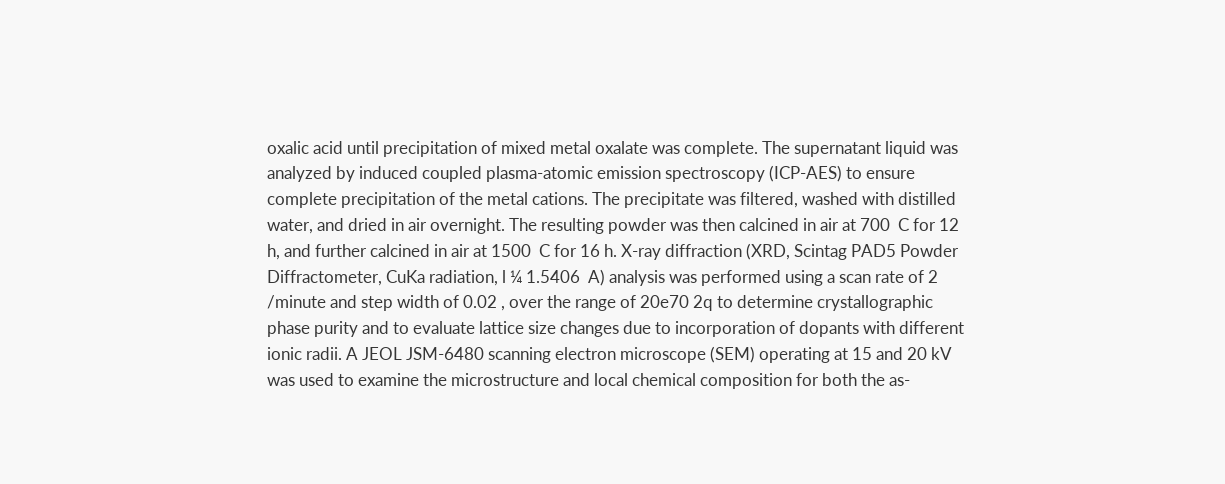oxalic acid until precipitation of mixed metal oxalate was complete. The supernatant liquid was analyzed by induced coupled plasma-atomic emission spectroscopy (ICP-AES) to ensure complete precipitation of the metal cations. The precipitate was filtered, washed with distilled water, and dried in air overnight. The resulting powder was then calcined in air at 700  C for 12 h, and further calcined in air at 1500  C for 16 h. X-ray diffraction (XRD, Scintag PAD5 Powder Diffractometer, CuKa radiation, l ¼ 1.5406  A) analysis was performed using a scan rate of 2 /minute and step width of 0.02 , over the range of 20e70 2q to determine crystallographic phase purity and to evaluate lattice size changes due to incorporation of dopants with different ionic radii. A JEOL JSM-6480 scanning electron microscope (SEM) operating at 15 and 20 kV was used to examine the microstructure and local chemical composition for both the as-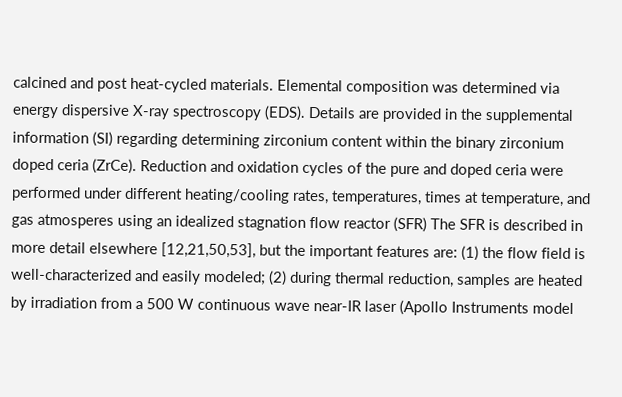calcined and post heat-cycled materials. Elemental composition was determined via energy dispersive X-ray spectroscopy (EDS). Details are provided in the supplemental information (SI) regarding determining zirconium content within the binary zirconium doped ceria (ZrCe). Reduction and oxidation cycles of the pure and doped ceria were performed under different heating/cooling rates, temperatures, times at temperature, and gas atmosperes using an idealized stagnation flow reactor (SFR) The SFR is described in more detail elsewhere [12,21,50,53], but the important features are: (1) the flow field is well-characterized and easily modeled; (2) during thermal reduction, samples are heated by irradiation from a 500 W continuous wave near-IR laser (Apollo Instruments model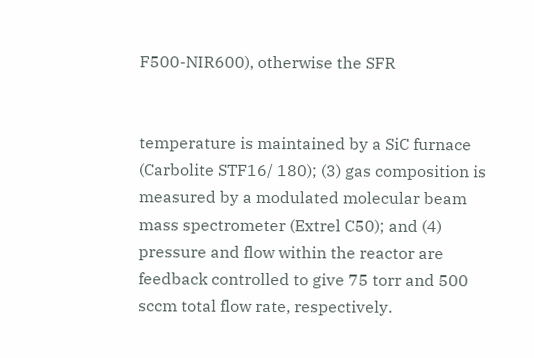F500-NIR600), otherwise the SFR


temperature is maintained by a SiC furnace (Carbolite STF16/ 180); (3) gas composition is measured by a modulated molecular beam mass spectrometer (Extrel C50); and (4) pressure and flow within the reactor are feedback controlled to give 75 torr and 500 sccm total flow rate, respectively.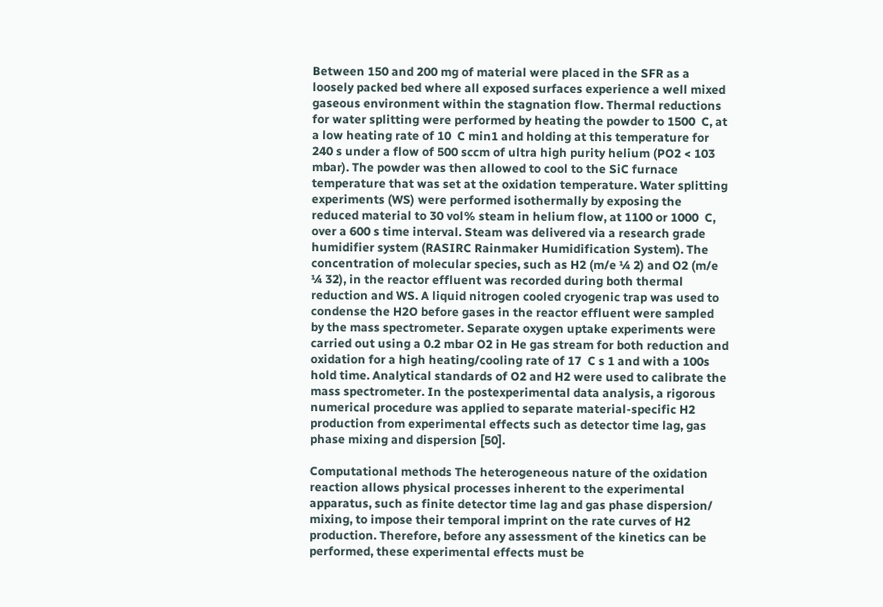Between 150 and 200 mg of material were placed in the SFR as a loosely packed bed where all exposed surfaces experience a well mixed gaseous environment within the stagnation flow. Thermal reductions for water splitting were performed by heating the powder to 1500  C, at a low heating rate of 10  C min1 and holding at this temperature for 240 s under a flow of 500 sccm of ultra high purity helium (PO2 < 103 mbar). The powder was then allowed to cool to the SiC furnace temperature that was set at the oxidation temperature. Water splitting experiments (WS) were performed isothermally by exposing the reduced material to 30 vol% steam in helium flow, at 1100 or 1000  C, over a 600 s time interval. Steam was delivered via a research grade humidifier system (RASIRC Rainmaker Humidification System). The concentration of molecular species, such as H2 (m/e ¼ 2) and O2 (m/e ¼ 32), in the reactor effluent was recorded during both thermal reduction and WS. A liquid nitrogen cooled cryogenic trap was used to condense the H2O before gases in the reactor effluent were sampled by the mass spectrometer. Separate oxygen uptake experiments were carried out using a 0.2 mbar O2 in He gas stream for both reduction and oxidation for a high heating/cooling rate of 17  C s 1 and with a 100s hold time. Analytical standards of O2 and H2 were used to calibrate the mass spectrometer. In the postexperimental data analysis, a rigorous numerical procedure was applied to separate material-specific H2 production from experimental effects such as detector time lag, gas phase mixing and dispersion [50].

Computational methods The heterogeneous nature of the oxidation reaction allows physical processes inherent to the experimental apparatus, such as finite detector time lag and gas phase dispersion/ mixing, to impose their temporal imprint on the rate curves of H2 production. Therefore, before any assessment of the kinetics can be performed, these experimental effects must be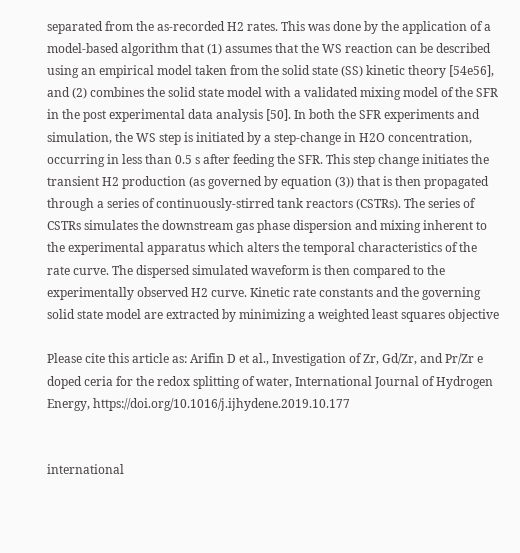separated from the as-recorded H2 rates. This was done by the application of a model-based algorithm that (1) assumes that the WS reaction can be described using an empirical model taken from the solid state (SS) kinetic theory [54e56], and (2) combines the solid state model with a validated mixing model of the SFR in the post experimental data analysis [50]. In both the SFR experiments and simulation, the WS step is initiated by a step-change in H2O concentration, occurring in less than 0.5 s after feeding the SFR. This step change initiates the transient H2 production (as governed by equation (3)) that is then propagated through a series of continuously-stirred tank reactors (CSTRs). The series of CSTRs simulates the downstream gas phase dispersion and mixing inherent to the experimental apparatus which alters the temporal characteristics of the rate curve. The dispersed simulated waveform is then compared to the experimentally observed H2 curve. Kinetic rate constants and the governing solid state model are extracted by minimizing a weighted least squares objective

Please cite this article as: Arifin D et al., Investigation of Zr, Gd/Zr, and Pr/Zr e doped ceria for the redox splitting of water, International Journal of Hydrogen Energy, https://doi.org/10.1016/j.ijhydene.2019.10.177


international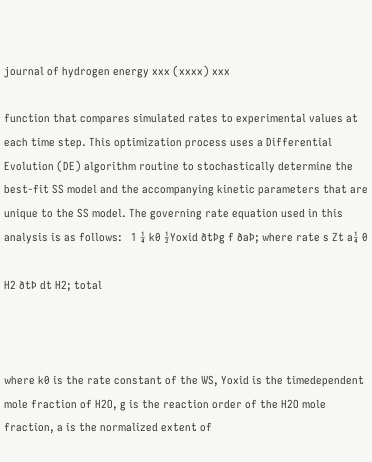journal of hydrogen energy xxx (xxxx) xxx

function that compares simulated rates to experimental values at each time step. This optimization process uses a Differential Evolution (DE) algorithm routine to stochastically determine the best-fit SS model and the accompanying kinetic parameters that are unique to the SS model. The governing rate equation used in this analysis is as follows:   1 ¼ k0 ½Yoxid ðtÞg f ðaÞ; where rate s Zt a¼ 0

H2 ðtÞ dt H2; total



where k0 is the rate constant of the WS, Yoxid is the timedependent mole fraction of H2O, g is the reaction order of the H2O mole fraction, a is the normalized extent of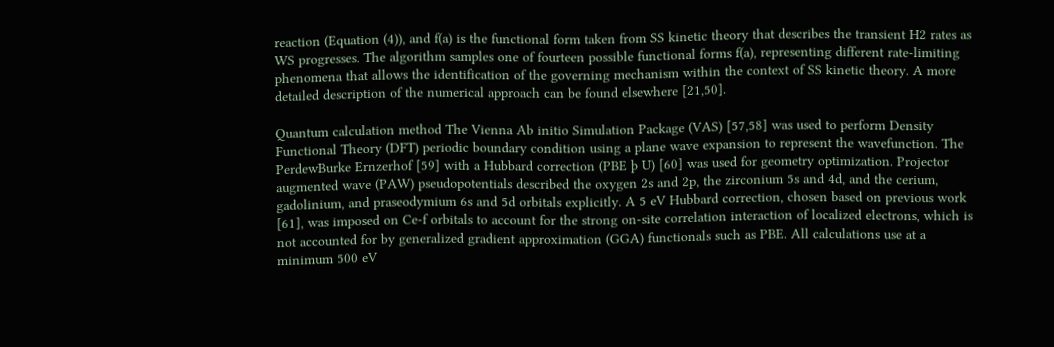reaction (Equation (4)), and f(a) is the functional form taken from SS kinetic theory that describes the transient H2 rates as WS progresses. The algorithm samples one of fourteen possible functional forms f(a), representing different rate-limiting phenomena that allows the identification of the governing mechanism within the context of SS kinetic theory. A more detailed description of the numerical approach can be found elsewhere [21,50].

Quantum calculation method The Vienna Ab initio Simulation Package (VAS) [57,58] was used to perform Density Functional Theory (DFT) periodic boundary condition using a plane wave expansion to represent the wavefunction. The PerdewBurke Ernzerhof [59] with a Hubbard correction (PBE þ U) [60] was used for geometry optimization. Projector augmented wave (PAW) pseudopotentials described the oxygen 2s and 2p, the zirconium 5s and 4d, and the cerium, gadolinium, and praseodymium 6s and 5d orbitals explicitly. A 5 eV Hubbard correction, chosen based on previous work [61], was imposed on Ce-f orbitals to account for the strong on-site correlation interaction of localized electrons, which is not accounted for by generalized gradient approximation (GGA) functionals such as PBE. All calculations use at a minimum 500 eV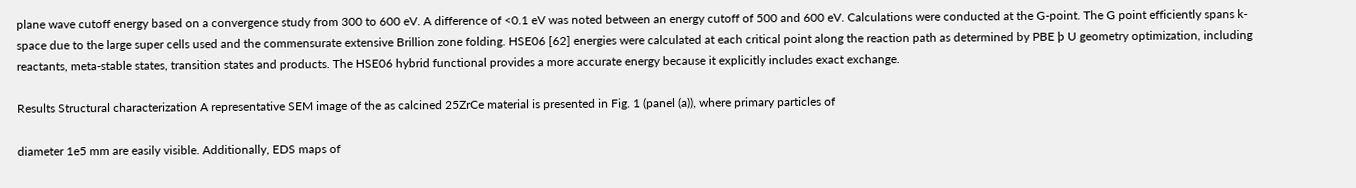plane wave cutoff energy based on a convergence study from 300 to 600 eV. A difference of <0.1 eV was noted between an energy cutoff of 500 and 600 eV. Calculations were conducted at the G-point. The G point efficiently spans k-space due to the large super cells used and the commensurate extensive Brillion zone folding. HSE06 [62] energies were calculated at each critical point along the reaction path as determined by PBE þ U geometry optimization, including reactants, meta-stable states, transition states and products. The HSE06 hybrid functional provides a more accurate energy because it explicitly includes exact exchange.

Results Structural characterization A representative SEM image of the as calcined 25ZrCe material is presented in Fig. 1 (panel (a)), where primary particles of

diameter 1e5 mm are easily visible. Additionally, EDS maps of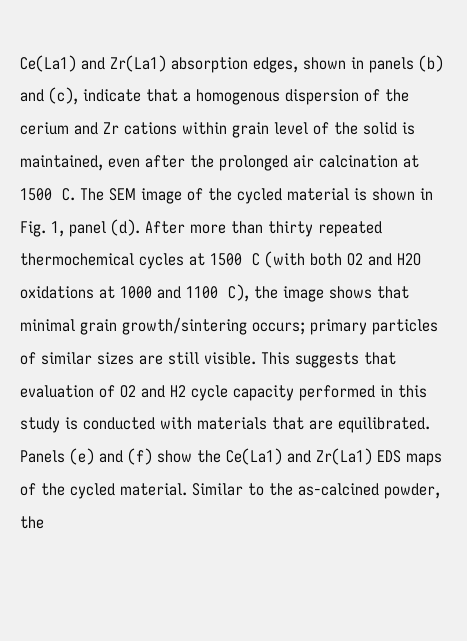Ce(La1) and Zr(La1) absorption edges, shown in panels (b) and (c), indicate that a homogenous dispersion of the cerium and Zr cations within grain level of the solid is maintained, even after the prolonged air calcination at 1500  C. The SEM image of the cycled material is shown in Fig. 1, panel (d). After more than thirty repeated thermochemical cycles at 1500  C (with both O2 and H2O oxidations at 1000 and 1100  C), the image shows that minimal grain growth/sintering occurs; primary particles of similar sizes are still visible. This suggests that evaluation of O2 and H2 cycle capacity performed in this study is conducted with materials that are equilibrated. Panels (e) and (f) show the Ce(La1) and Zr(La1) EDS maps of the cycled material. Similar to the as-calcined powder, the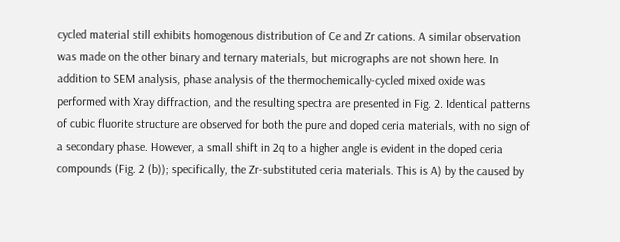cycled material still exhibits homogenous distribution of Ce and Zr cations. A similar observation was made on the other binary and ternary materials, but micrographs are not shown here. In addition to SEM analysis, phase analysis of the thermochemically-cycled mixed oxide was performed with Xray diffraction, and the resulting spectra are presented in Fig. 2. Identical patterns of cubic fluorite structure are observed for both the pure and doped ceria materials, with no sign of a secondary phase. However, a small shift in 2q to a higher angle is evident in the doped ceria compounds (Fig. 2 (b)); specifically, the Zr-substituted ceria materials. This is A) by the caused by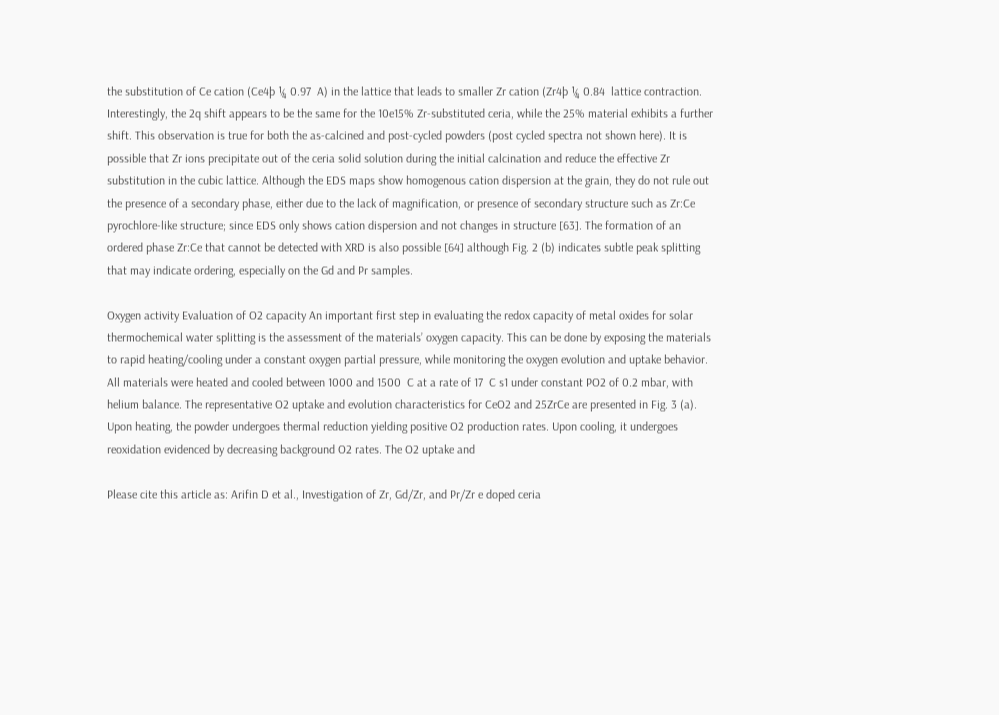the substitution of Ce cation (Ce4þ ¼ 0.97  A) in the lattice that leads to smaller Zr cation (Zr4þ ¼ 0.84  lattice contraction. Interestingly, the 2q shift appears to be the same for the 10e15% Zr-substituted ceria, while the 25% material exhibits a further shift. This observation is true for both the as-calcined and post-cycled powders (post cycled spectra not shown here). It is possible that Zr ions precipitate out of the ceria solid solution during the initial calcination and reduce the effective Zr substitution in the cubic lattice. Although the EDS maps show homogenous cation dispersion at the grain, they do not rule out the presence of a secondary phase, either due to the lack of magnification, or presence of secondary structure such as Zr:Ce pyrochlore-like structure; since EDS only shows cation dispersion and not changes in structure [63]. The formation of an ordered phase Zr:Ce that cannot be detected with XRD is also possible [64] although Fig. 2 (b) indicates subtle peak splitting that may indicate ordering, especially on the Gd and Pr samples.

Oxygen activity Evaluation of O2 capacity An important first step in evaluating the redox capacity of metal oxides for solar thermochemical water splitting is the assessment of the materials’ oxygen capacity. This can be done by exposing the materials to rapid heating/cooling under a constant oxygen partial pressure, while monitoring the oxygen evolution and uptake behavior. All materials were heated and cooled between 1000 and 1500  C at a rate of 17  C s1 under constant PO2 of 0.2 mbar, with helium balance. The representative O2 uptake and evolution characteristics for CeO2 and 25ZrCe are presented in Fig. 3 (a). Upon heating, the powder undergoes thermal reduction yielding positive O2 production rates. Upon cooling, it undergoes reoxidation evidenced by decreasing background O2 rates. The O2 uptake and

Please cite this article as: Arifin D et al., Investigation of Zr, Gd/Zr, and Pr/Zr e doped ceria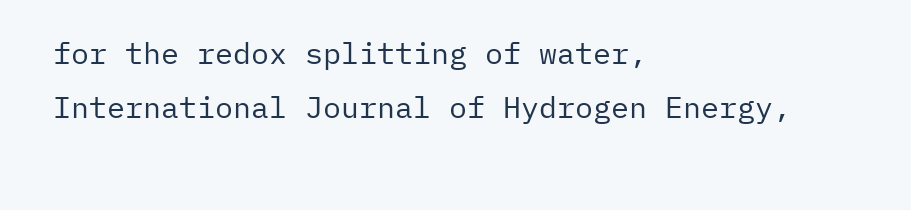for the redox splitting of water, International Journal of Hydrogen Energy,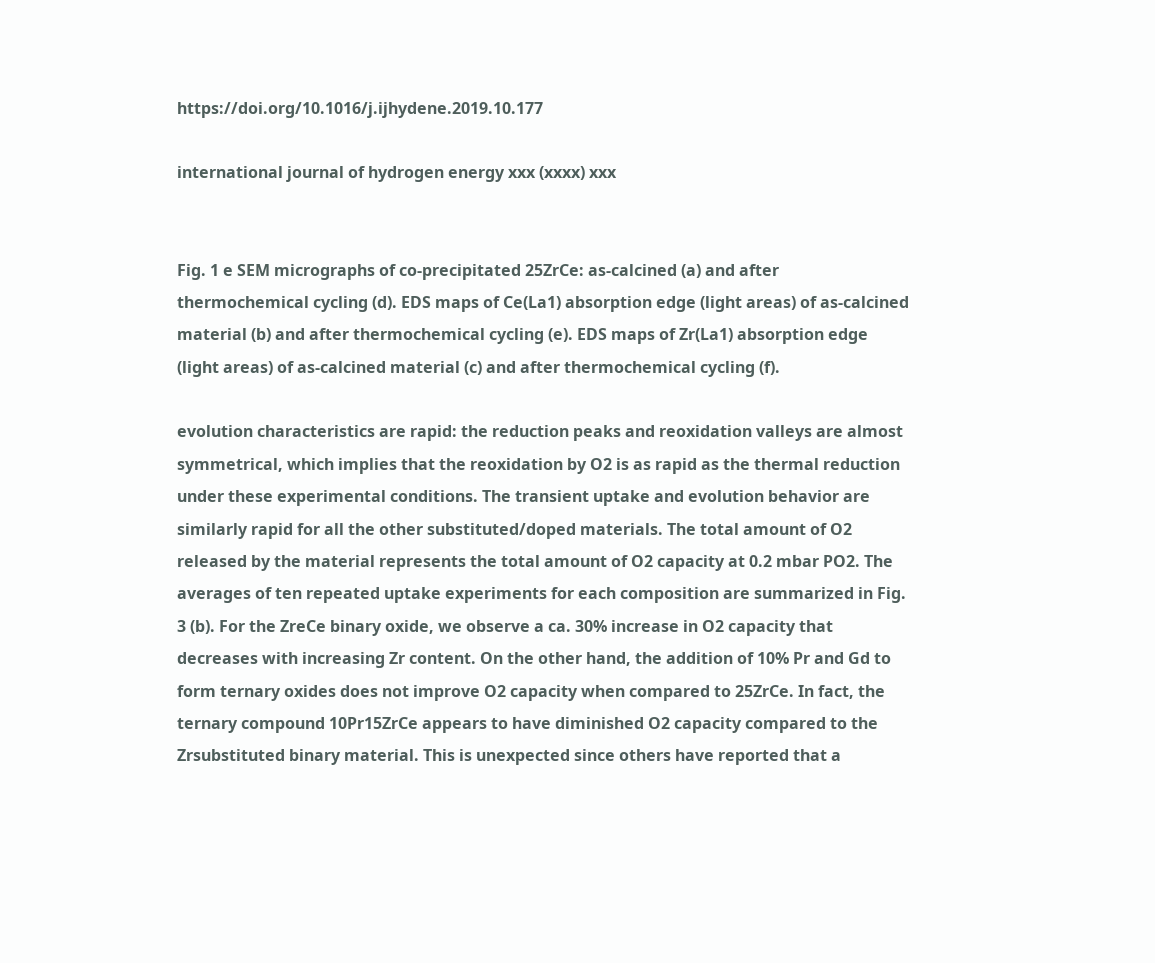https://doi.org/10.1016/j.ijhydene.2019.10.177

international journal of hydrogen energy xxx (xxxx) xxx


Fig. 1 e SEM micrographs of co-precipitated 25ZrCe: as-calcined (a) and after thermochemical cycling (d). EDS maps of Ce(La1) absorption edge (light areas) of as-calcined material (b) and after thermochemical cycling (e). EDS maps of Zr(La1) absorption edge (light areas) of as-calcined material (c) and after thermochemical cycling (f).

evolution characteristics are rapid: the reduction peaks and reoxidation valleys are almost symmetrical, which implies that the reoxidation by O2 is as rapid as the thermal reduction under these experimental conditions. The transient uptake and evolution behavior are similarly rapid for all the other substituted/doped materials. The total amount of O2 released by the material represents the total amount of O2 capacity at 0.2 mbar PO2. The averages of ten repeated uptake experiments for each composition are summarized in Fig. 3 (b). For the ZreCe binary oxide, we observe a ca. 30% increase in O2 capacity that decreases with increasing Zr content. On the other hand, the addition of 10% Pr and Gd to form ternary oxides does not improve O2 capacity when compared to 25ZrCe. In fact, the ternary compound 10Pr15ZrCe appears to have diminished O2 capacity compared to the Zrsubstituted binary material. This is unexpected since others have reported that a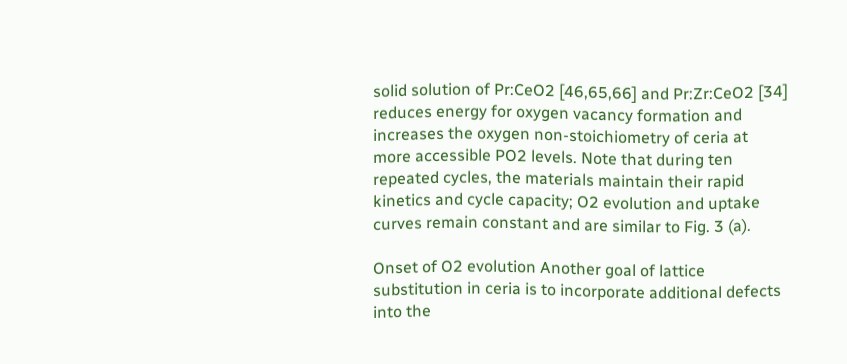solid solution of Pr:CeO2 [46,65,66] and Pr:Zr:CeO2 [34] reduces energy for oxygen vacancy formation and increases the oxygen non-stoichiometry of ceria at more accessible PO2 levels. Note that during ten repeated cycles, the materials maintain their rapid kinetics and cycle capacity; O2 evolution and uptake curves remain constant and are similar to Fig. 3 (a).

Onset of O2 evolution Another goal of lattice substitution in ceria is to incorporate additional defects into the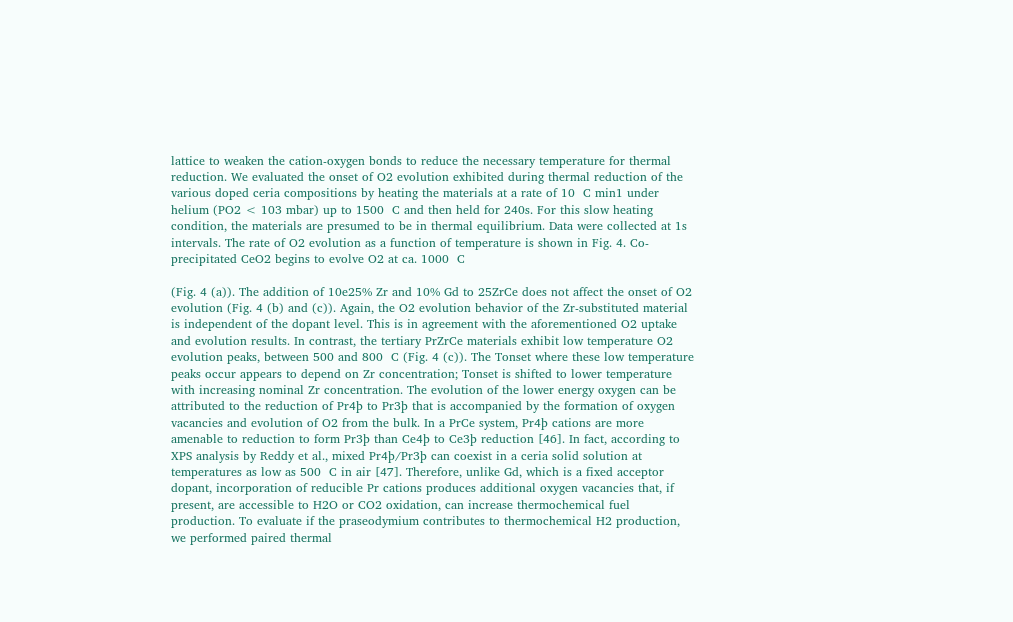lattice to weaken the cation-oxygen bonds to reduce the necessary temperature for thermal reduction. We evaluated the onset of O2 evolution exhibited during thermal reduction of the various doped ceria compositions by heating the materials at a rate of 10  C min1 under helium (PO2 < 103 mbar) up to 1500  C and then held for 240s. For this slow heating condition, the materials are presumed to be in thermal equilibrium. Data were collected at 1s intervals. The rate of O2 evolution as a function of temperature is shown in Fig. 4. Co-precipitated CeO2 begins to evolve O2 at ca. 1000  C

(Fig. 4 (a)). The addition of 10e25% Zr and 10% Gd to 25ZrCe does not affect the onset of O2 evolution (Fig. 4 (b) and (c)). Again, the O2 evolution behavior of the Zr-substituted material is independent of the dopant level. This is in agreement with the aforementioned O2 uptake and evolution results. In contrast, the tertiary PrZrCe materials exhibit low temperature O2 evolution peaks, between 500 and 800  C (Fig. 4 (c)). The Tonset where these low temperature peaks occur appears to depend on Zr concentration; Tonset is shifted to lower temperature with increasing nominal Zr concentration. The evolution of the lower energy oxygen can be attributed to the reduction of Pr4þ to Pr3þ that is accompanied by the formation of oxygen vacancies and evolution of O2 from the bulk. In a PrCe system, Pr4þ cations are more amenable to reduction to form Pr3þ than Ce4þ to Ce3þ reduction [46]. In fact, according to XPS analysis by Reddy et al., mixed Pr4þ/Pr3þ can coexist in a ceria solid solution at temperatures as low as 500  C in air [47]. Therefore, unlike Gd, which is a fixed acceptor dopant, incorporation of reducible Pr cations produces additional oxygen vacancies that, if present, are accessible to H2O or CO2 oxidation, can increase thermochemical fuel production. To evaluate if the praseodymium contributes to thermochemical H2 production, we performed paired thermal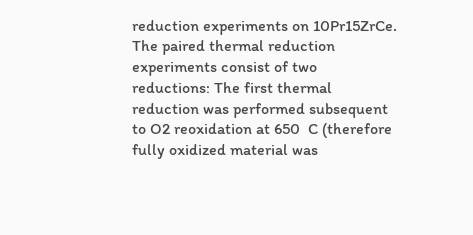reduction experiments on 10Pr15ZrCe. The paired thermal reduction experiments consist of two reductions: The first thermal reduction was performed subsequent to O2 reoxidation at 650  C (therefore fully oxidized material was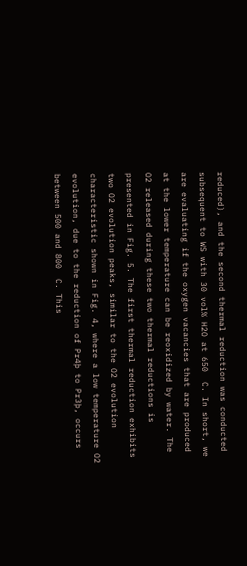reduced), and the second thermal reduction was conducted subsequent to WS with 30 vol% H2O at 650  C. In short, we are evaluating if the oxygen vacancies that are produced at the lower temperature can be reoxidized by water. The O2 released during these two thermal reductions is presented in Fig. 5. The first thermal reduction exhibits two O2 evolution peaks, similar to the O2 evolution characteristic shown in Fig. 4, where a low temperature O2 evolution, due to the reduction of Pr4þ to Pr3þ, occurs between 500 and 800  C. This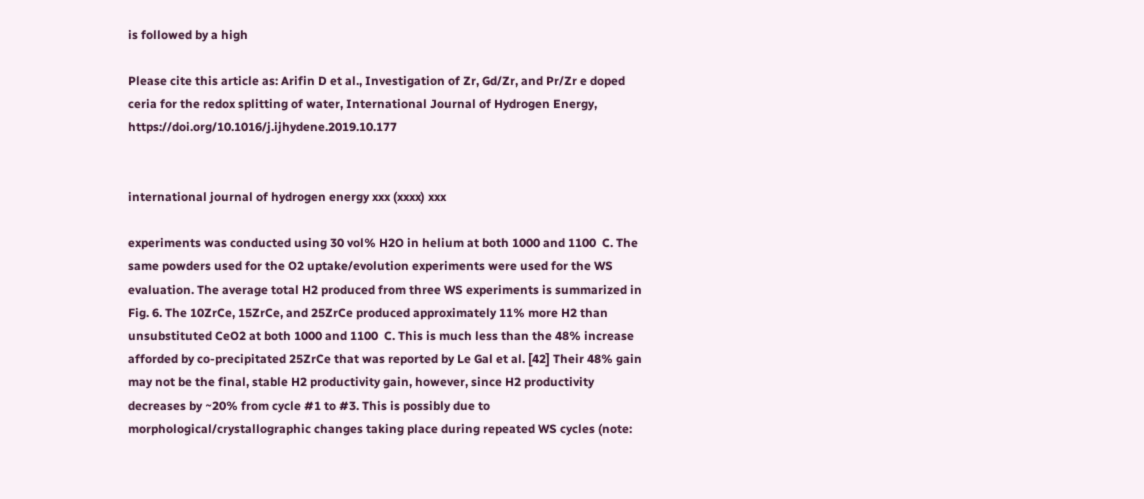is followed by a high

Please cite this article as: Arifin D et al., Investigation of Zr, Gd/Zr, and Pr/Zr e doped ceria for the redox splitting of water, International Journal of Hydrogen Energy, https://doi.org/10.1016/j.ijhydene.2019.10.177


international journal of hydrogen energy xxx (xxxx) xxx

experiments was conducted using 30 vol% H2O in helium at both 1000 and 1100  C. The same powders used for the O2 uptake/evolution experiments were used for the WS evaluation. The average total H2 produced from three WS experiments is summarized in Fig. 6. The 10ZrCe, 15ZrCe, and 25ZrCe produced approximately 11% more H2 than unsubstituted CeO2 at both 1000 and 1100  C. This is much less than the 48% increase afforded by co-precipitated 25ZrCe that was reported by Le Gal et al. [42] Their 48% gain may not be the final, stable H2 productivity gain, however, since H2 productivity decreases by ~20% from cycle #1 to #3. This is possibly due to morphological/crystallographic changes taking place during repeated WS cycles (note: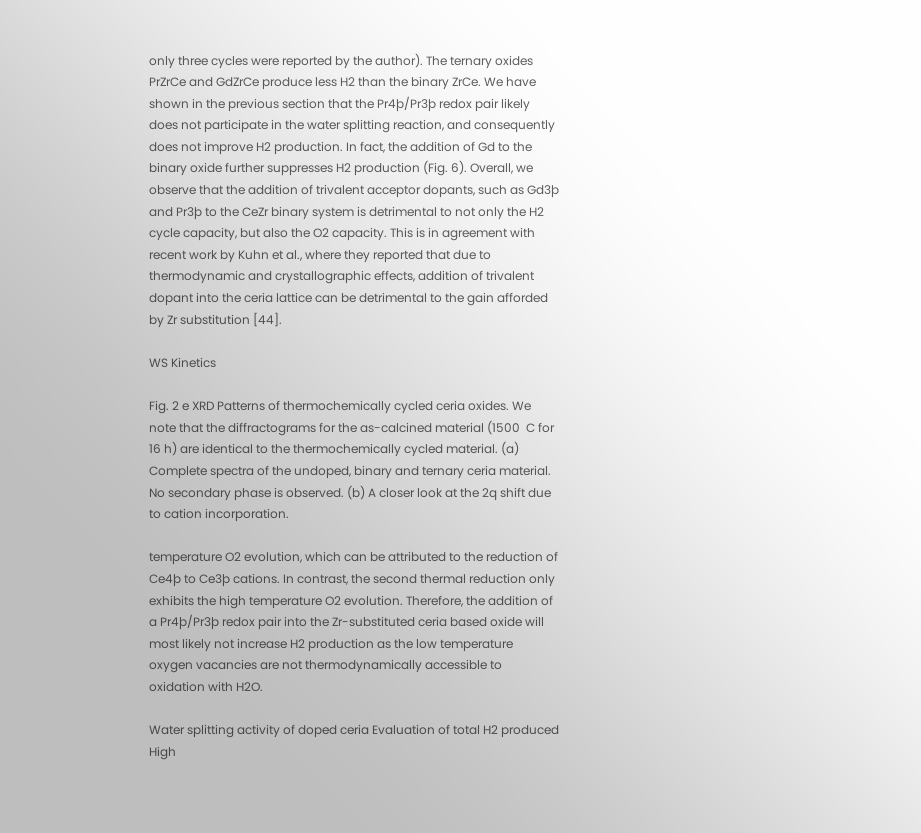only three cycles were reported by the author). The ternary oxides PrZrCe and GdZrCe produce less H2 than the binary ZrCe. We have shown in the previous section that the Pr4þ/Pr3þ redox pair likely does not participate in the water splitting reaction, and consequently does not improve H2 production. In fact, the addition of Gd to the binary oxide further suppresses H2 production (Fig. 6). Overall, we observe that the addition of trivalent acceptor dopants, such as Gd3þ and Pr3þ to the CeZr binary system is detrimental to not only the H2 cycle capacity, but also the O2 capacity. This is in agreement with recent work by Kuhn et al., where they reported that due to thermodynamic and crystallographic effects, addition of trivalent dopant into the ceria lattice can be detrimental to the gain afforded by Zr substitution [44].

WS Kinetics

Fig. 2 e XRD Patterns of thermochemically cycled ceria oxides. We note that the diffractograms for the as-calcined material (1500  C for 16 h) are identical to the thermochemically cycled material. (a) Complete spectra of the undoped, binary and ternary ceria material. No secondary phase is observed. (b) A closer look at the 2q shift due to cation incorporation.

temperature O2 evolution, which can be attributed to the reduction of Ce4þ to Ce3þ cations. In contrast, the second thermal reduction only exhibits the high temperature O2 evolution. Therefore, the addition of a Pr4þ/Pr3þ redox pair into the Zr-substituted ceria based oxide will most likely not increase H2 production as the low temperature oxygen vacancies are not thermodynamically accessible to oxidation with H2O.

Water splitting activity of doped ceria Evaluation of total H2 produced High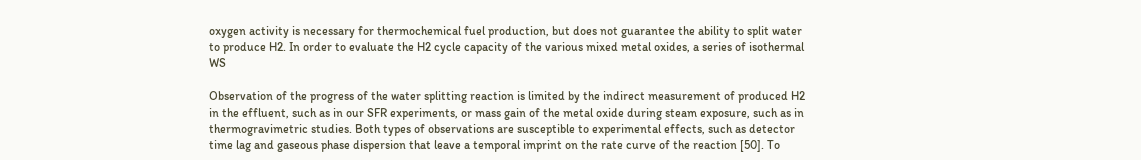oxygen activity is necessary for thermochemical fuel production, but does not guarantee the ability to split water to produce H2. In order to evaluate the H2 cycle capacity of the various mixed metal oxides, a series of isothermal WS

Observation of the progress of the water splitting reaction is limited by the indirect measurement of produced H2 in the effluent, such as in our SFR experiments, or mass gain of the metal oxide during steam exposure, such as in thermogravimetric studies. Both types of observations are susceptible to experimental effects, such as detector time lag and gaseous phase dispersion that leave a temporal imprint on the rate curve of the reaction [50]. To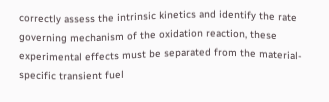correctly assess the intrinsic kinetics and identify the rate governing mechanism of the oxidation reaction, these experimental effects must be separated from the material-specific transient fuel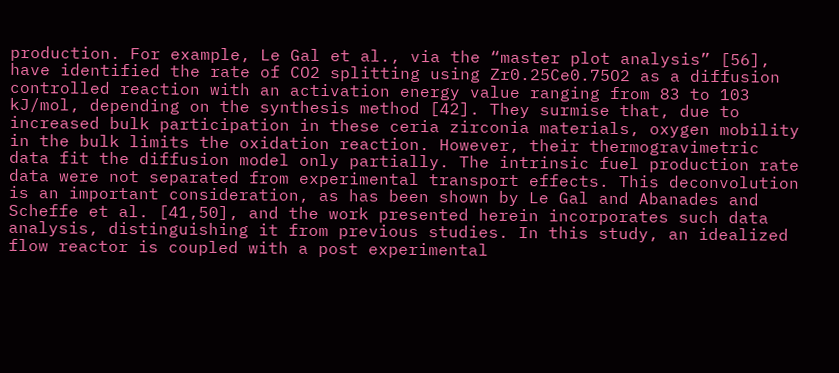production. For example, Le Gal et al., via the “master plot analysis” [56], have identified the rate of CO2 splitting using Zr0.25Ce0.75O2 as a diffusion controlled reaction with an activation energy value ranging from 83 to 103 kJ/mol, depending on the synthesis method [42]. They surmise that, due to increased bulk participation in these ceria zirconia materials, oxygen mobility in the bulk limits the oxidation reaction. However, their thermogravimetric data fit the diffusion model only partially. The intrinsic fuel production rate data were not separated from experimental transport effects. This deconvolution is an important consideration, as has been shown by Le Gal and Abanades and Scheffe et al. [41,50], and the work presented herein incorporates such data analysis, distinguishing it from previous studies. In this study, an idealized flow reactor is coupled with a post experimental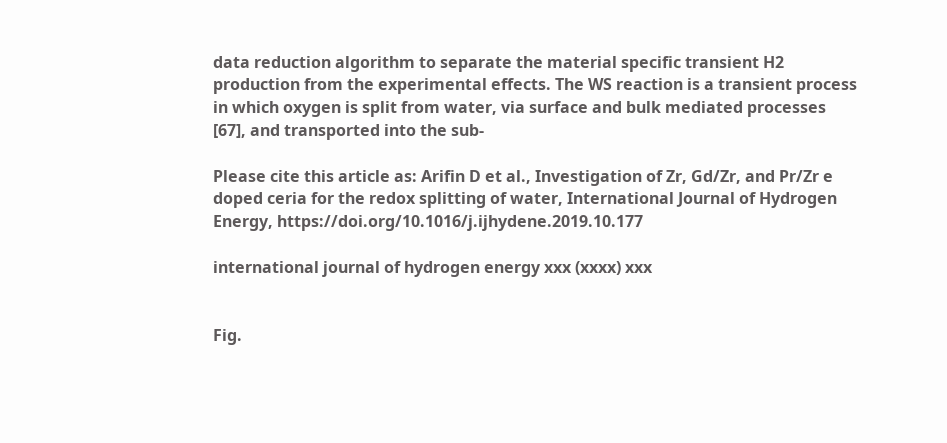data reduction algorithm to separate the material specific transient H2 production from the experimental effects. The WS reaction is a transient process in which oxygen is split from water, via surface and bulk mediated processes [67], and transported into the sub-

Please cite this article as: Arifin D et al., Investigation of Zr, Gd/Zr, and Pr/Zr e doped ceria for the redox splitting of water, International Journal of Hydrogen Energy, https://doi.org/10.1016/j.ijhydene.2019.10.177

international journal of hydrogen energy xxx (xxxx) xxx


Fig.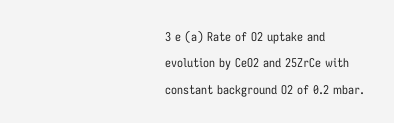3 e (a) Rate of O2 uptake and evolution by CeO2 and 25ZrCe with constant background O2 of 0.2 mbar.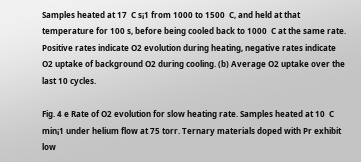Samples heated at 17  C s¡1 from 1000 to 1500  C, and held at that temperature for 100 s, before being cooled back to 1000  C at the same rate. Positive rates indicate O2 evolution during heating, negative rates indicate O2 uptake of background O2 during cooling. (b) Average O2 uptake over the last 10 cycles.

Fig. 4 e Rate of O2 evolution for slow heating rate. Samples heated at 10  C min¡1 under helium flow at 75 torr. Ternary materials doped with Pr exhibit low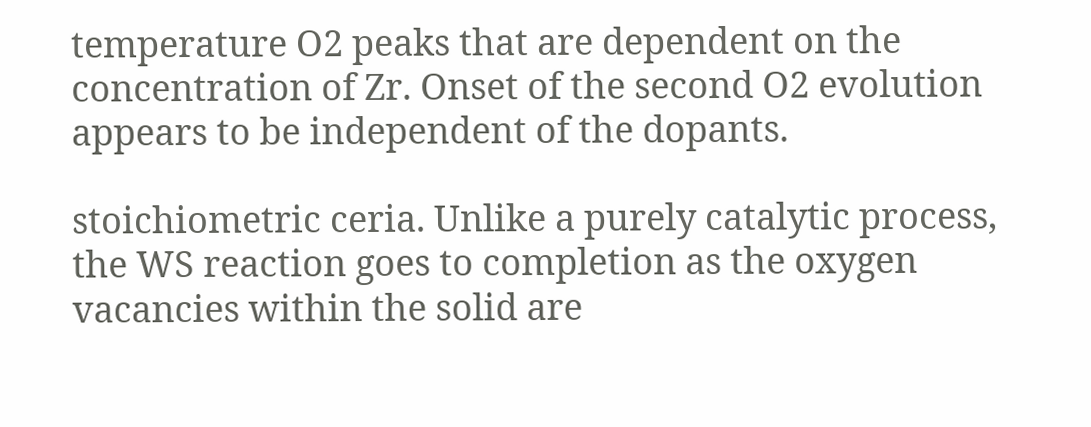temperature O2 peaks that are dependent on the concentration of Zr. Onset of the second O2 evolution appears to be independent of the dopants.

stoichiometric ceria. Unlike a purely catalytic process, the WS reaction goes to completion as the oxygen vacancies within the solid are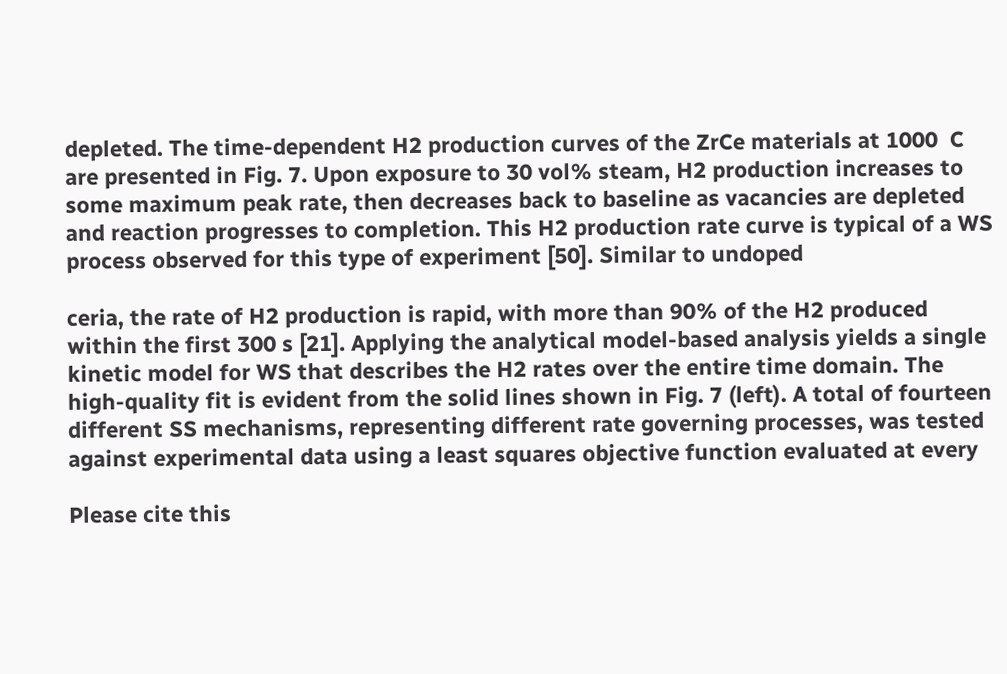depleted. The time-dependent H2 production curves of the ZrCe materials at 1000  C are presented in Fig. 7. Upon exposure to 30 vol% steam, H2 production increases to some maximum peak rate, then decreases back to baseline as vacancies are depleted and reaction progresses to completion. This H2 production rate curve is typical of a WS process observed for this type of experiment [50]. Similar to undoped

ceria, the rate of H2 production is rapid, with more than 90% of the H2 produced within the first 300 s [21]. Applying the analytical model-based analysis yields a single kinetic model for WS that describes the H2 rates over the entire time domain. The high-quality fit is evident from the solid lines shown in Fig. 7 (left). A total of fourteen different SS mechanisms, representing different rate governing processes, was tested against experimental data using a least squares objective function evaluated at every

Please cite this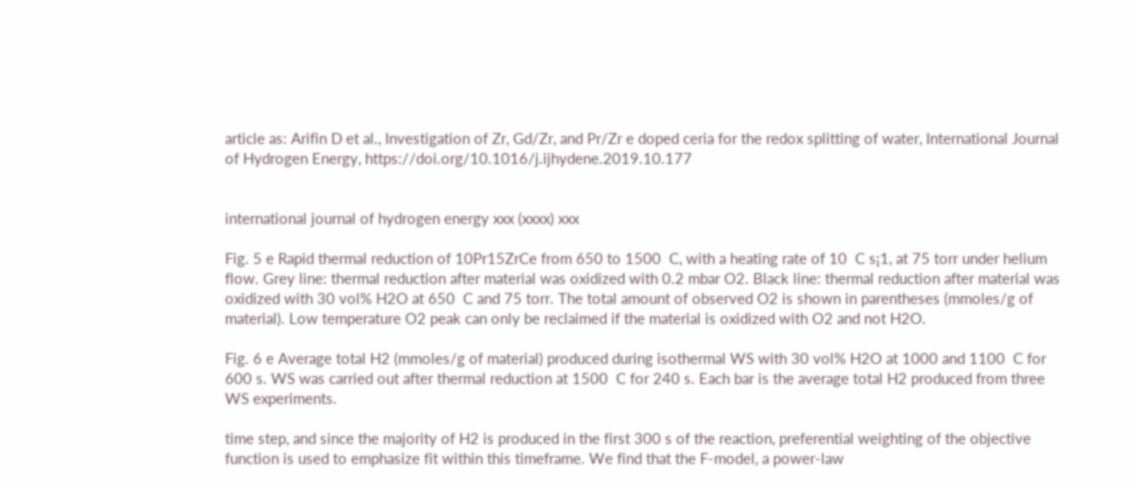article as: Arifin D et al., Investigation of Zr, Gd/Zr, and Pr/Zr e doped ceria for the redox splitting of water, International Journal of Hydrogen Energy, https://doi.org/10.1016/j.ijhydene.2019.10.177


international journal of hydrogen energy xxx (xxxx) xxx

Fig. 5 e Rapid thermal reduction of 10Pr15ZrCe from 650 to 1500  C, with a heating rate of 10  C s¡1, at 75 torr under helium flow. Grey line: thermal reduction after material was oxidized with 0.2 mbar O2. Black line: thermal reduction after material was oxidized with 30 vol% H2O at 650  C and 75 torr. The total amount of observed O2 is shown in parentheses (mmoles/g of material). Low temperature O2 peak can only be reclaimed if the material is oxidized with O2 and not H2O.

Fig. 6 e Average total H2 (mmoles/g of material) produced during isothermal WS with 30 vol% H2O at 1000 and 1100  C for 600 s. WS was carried out after thermal reduction at 1500  C for 240 s. Each bar is the average total H2 produced from three WS experiments.

time step, and since the majority of H2 is produced in the first 300 s of the reaction, preferential weighting of the objective function is used to emphasize fit within this timeframe. We find that the F-model, a power-law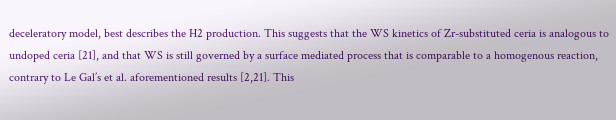deceleratory model, best describes the H2 production. This suggests that the WS kinetics of Zr-substituted ceria is analogous to undoped ceria [21], and that WS is still governed by a surface mediated process that is comparable to a homogenous reaction, contrary to Le Gal’s et al. aforementioned results [2,21]. This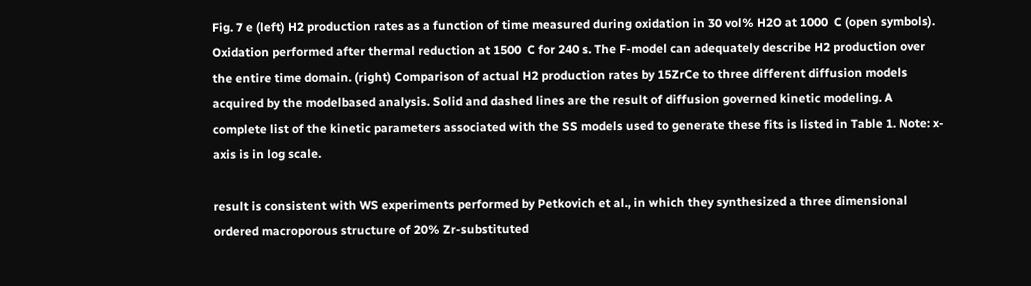Fig. 7 e (left) H2 production rates as a function of time measured during oxidation in 30 vol% H2O at 1000  C (open symbols). Oxidation performed after thermal reduction at 1500  C for 240 s. The F-model can adequately describe H2 production over the entire time domain. (right) Comparison of actual H2 production rates by 15ZrCe to three different diffusion models acquired by the modelbased analysis. Solid and dashed lines are the result of diffusion governed kinetic modeling. A complete list of the kinetic parameters associated with the SS models used to generate these fits is listed in Table 1. Note: x-axis is in log scale.

result is consistent with WS experiments performed by Petkovich et al., in which they synthesized a three dimensional ordered macroporous structure of 20% Zr-substituted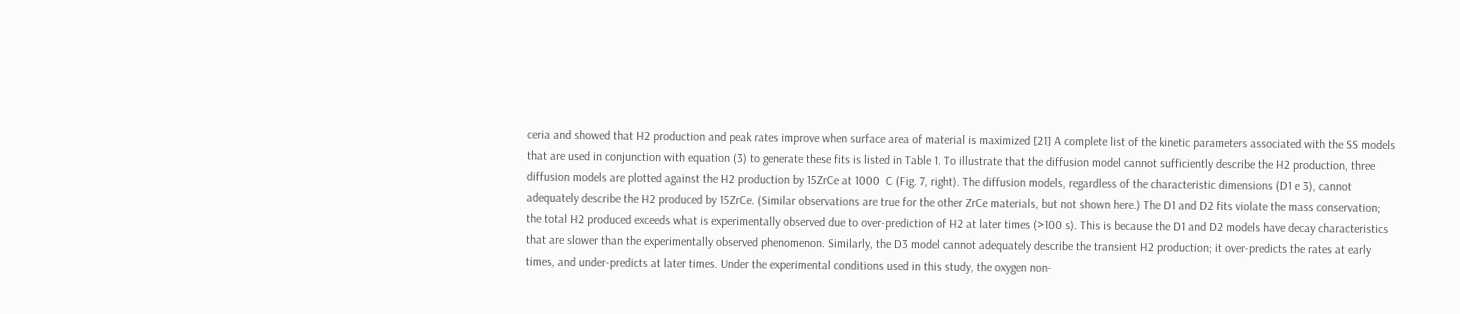ceria and showed that H2 production and peak rates improve when surface area of material is maximized [21] A complete list of the kinetic parameters associated with the SS models that are used in conjunction with equation (3) to generate these fits is listed in Table 1. To illustrate that the diffusion model cannot sufficiently describe the H2 production, three diffusion models are plotted against the H2 production by 15ZrCe at 1000  C (Fig. 7, right). The diffusion models, regardless of the characteristic dimensions (D1 e 3), cannot adequately describe the H2 produced by 15ZrCe. (Similar observations are true for the other ZrCe materials, but not shown here.) The D1 and D2 fits violate the mass conservation; the total H2 produced exceeds what is experimentally observed due to over-prediction of H2 at later times (>100 s). This is because the D1 and D2 models have decay characteristics that are slower than the experimentally observed phenomenon. Similarly, the D3 model cannot adequately describe the transient H2 production; it over-predicts the rates at early times, and under-predicts at later times. Under the experimental conditions used in this study, the oxygen non-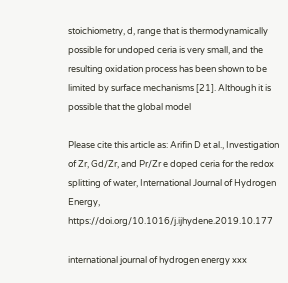stoichiometry, d, range that is thermodynamically possible for undoped ceria is very small, and the resulting oxidation process has been shown to be limited by surface mechanisms [21]. Although it is possible that the global model

Please cite this article as: Arifin D et al., Investigation of Zr, Gd/Zr, and Pr/Zr e doped ceria for the redox splitting of water, International Journal of Hydrogen Energy, https://doi.org/10.1016/j.ijhydene.2019.10.177

international journal of hydrogen energy xxx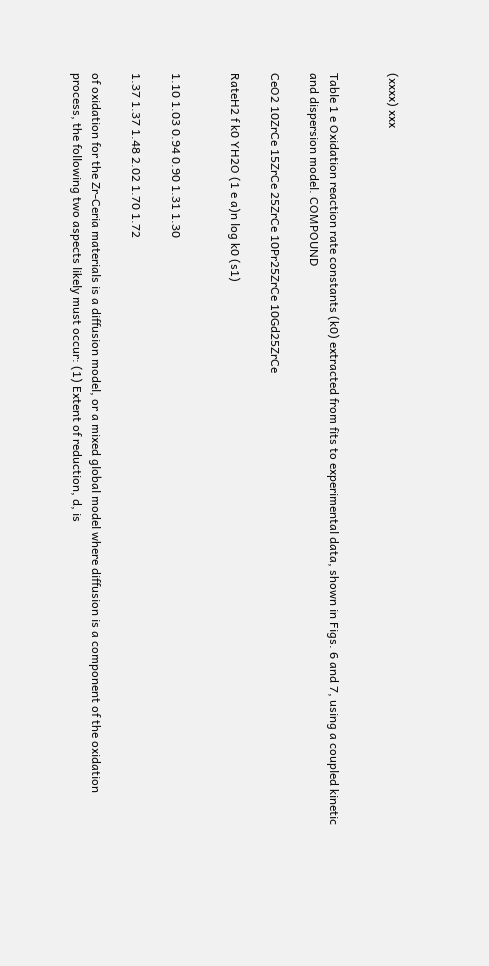(xxxx) xxx


Table 1 e Oxidation reaction rate constants (k0) extracted from fits to experimental data, shown in Figs. 6 and 7, using a coupled kinetic and dispersion model. COMPOUND

CeO2 10ZrCe 15ZrCe 25ZrCe 10Pr25ZrCe 10Gd25ZrCe

RateH2 f k0 YH2O (1 e a)n log k0 (s1)


1.10 1.03 0.94 0.90 1.31 1.30

1.37 1.37 1.48 2.02 1.70 1.72

of oxidation for the Zr-Ceria materials is a diffusion model, or a mixed global model where diffusion is a component of the oxidation process, the following two aspects likely must occur: (1) Extent of reduction, d, is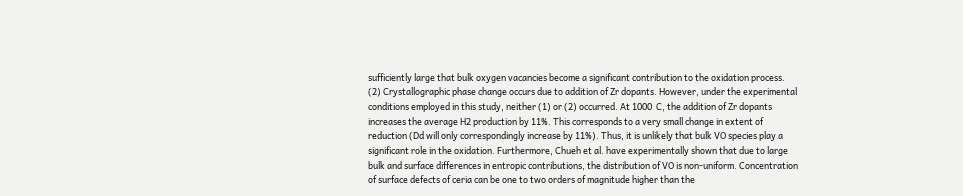sufficiently large that bulk oxygen vacancies become a significant contribution to the oxidation process. (2) Crystallographic phase change occurs due to addition of Zr dopants. However, under the experimental conditions employed in this study, neither (1) or (2) occurred. At 1000  C, the addition of Zr dopants increases the average H2 production by 11%. This corresponds to a very small change in extent of reduction (Dd will only correspondingly increase by 11%). Thus, it is unlikely that bulk VO species play a significant role in the oxidation. Furthermore, Chueh et al. have experimentally shown that due to large bulk and surface differences in entropic contributions, the distribution of VO is non-uniform. Concentration of surface defects of ceria can be one to two orders of magnitude higher than the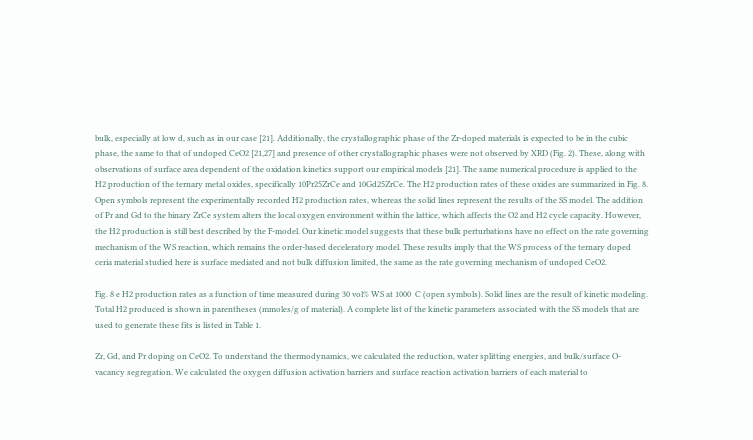bulk, especially at low d, such as in our case [21]. Additionally, the crystallographic phase of the Zr-doped materials is expected to be in the cubic phase, the same to that of undoped CeO2 [21,27] and presence of other crystallographic phases were not observed by XRD (Fig. 2). These, along with observations of surface area dependent of the oxidation kinetics support our empirical models [21]. The same numerical procedure is applied to the H2 production of the ternary metal oxides, specifically 10Pr25ZrCe and 10Gd25ZrCe. The H2 production rates of these oxides are summarized in Fig. 8. Open symbols represent the experimentally recorded H2 production rates, whereas the solid lines represent the results of the SS model. The addition of Pr and Gd to the binary ZrCe system alters the local oxygen environment within the lattice, which affects the O2 and H2 cycle capacity. However, the H2 production is still best described by the F-model. Our kinetic model suggests that these bulk perturbations have no effect on the rate governing mechanism of the WS reaction, which remains the order-based deceleratory model. These results imply that the WS process of the ternary doped ceria material studied here is surface mediated and not bulk diffusion limited, the same as the rate governing mechanism of undoped CeO2.

Fig. 8 e H2 production rates as a function of time measured during 30 vol% WS at 1000  C (open symbols). Solid lines are the result of kinetic modeling. Total H2 produced is shown in parentheses (mmoles/g of material). A complete list of the kinetic parameters associated with the SS models that are used to generate these fits is listed in Table 1.

Zr, Gd, and Pr doping on CeO2. To understand the thermodynamics, we calculated the reduction, water splitting energies, and bulk/surface O-vacancy segregation. We calculated the oxygen diffusion activation barriers and surface reaction activation barriers of each material to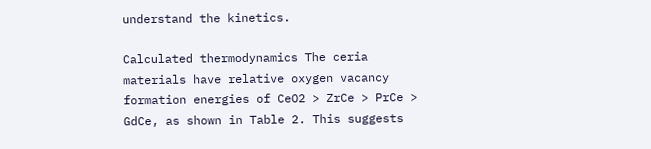understand the kinetics.

Calculated thermodynamics The ceria materials have relative oxygen vacancy formation energies of CeO2 > ZrCe > PrCe > GdCe, as shown in Table 2. This suggests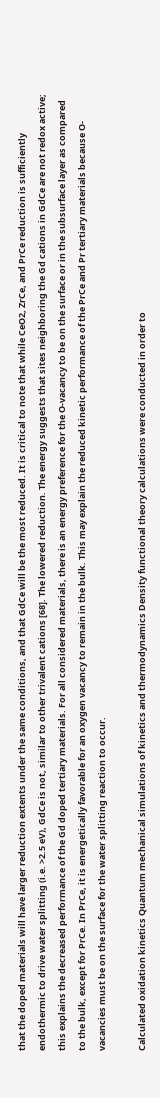that the doped materials will have larger reduction extents under the same conditions, and that GdCe will be the most reduced. It is critical to note that while CeO2, ZrCe, and PrCe reduction is sufficiently endothermic to drive water splitting (i.e. >2.5 eV), GdCe is not, similar to other trivalent cations [68]. The lowered reduction. The energy suggests that sites neighboring the Gd cations in GdCe are not redox active; this explains the decreased performance of the Gd doped tertiary materials. For all considered materials, there is an energy preference for the O-vacancy to be on the surface or in the subsurface layer as compared to the bulk, except for PrCe. In PrCe, it is energetically favorable for an oxygen vacancy to remain in the bulk. This may explain the reduced kinetic performance of the PrCe and Pr tertiary materials because O-vacancies must be on the surface for the water splitting reaction to occur.

Calculated oxidation kinetics Quantum mechanical simulations of kinetics and thermodynamics Density functional theory calculations were conducted in order to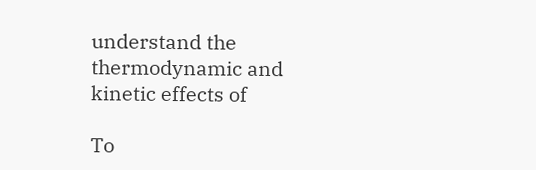understand the thermodynamic and kinetic effects of

To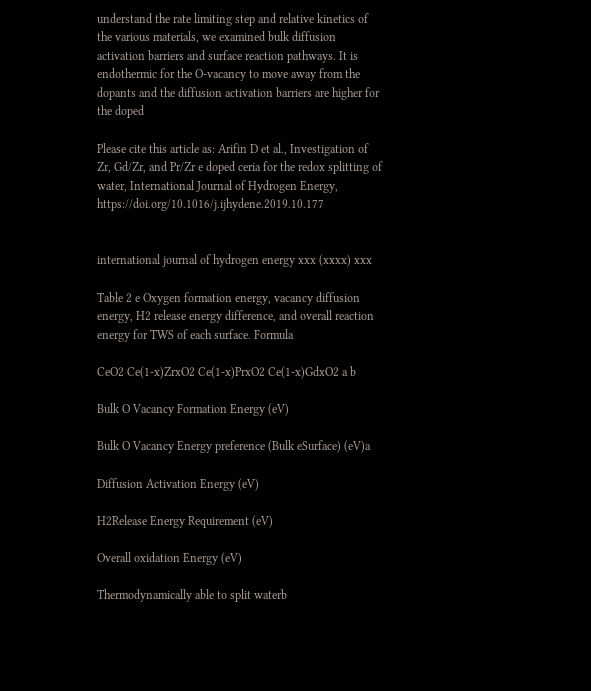understand the rate limiting step and relative kinetics of the various materials, we examined bulk diffusion activation barriers and surface reaction pathways. It is endothermic for the O-vacancy to move away from the dopants and the diffusion activation barriers are higher for the doped

Please cite this article as: Arifin D et al., Investigation of Zr, Gd/Zr, and Pr/Zr e doped ceria for the redox splitting of water, International Journal of Hydrogen Energy, https://doi.org/10.1016/j.ijhydene.2019.10.177


international journal of hydrogen energy xxx (xxxx) xxx

Table 2 e Oxygen formation energy, vacancy diffusion energy, H2 release energy difference, and overall reaction energy for TWS of each surface. Formula

CeO2 Ce(1-x)ZrxO2 Ce(1-x)PrxO2 Ce(1-x)GdxO2 a b

Bulk O Vacancy Formation Energy (eV)

Bulk O Vacancy Energy preference (Bulk eSurface) (eV)a

Diffusion Activation Energy (eV)

H2Release Energy Requirement (eV)

Overall oxidation Energy (eV)

Thermodynamically able to split waterb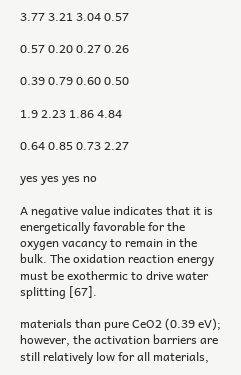3.77 3.21 3.04 0.57

0.57 0.20 0.27 0.26

0.39 0.79 0.60 0.50

1.9 2.23 1.86 4.84

0.64 0.85 0.73 2.27

yes yes yes no

A negative value indicates that it is energetically favorable for the oxygen vacancy to remain in the bulk. The oxidation reaction energy must be exothermic to drive water splitting [67].

materials than pure CeO2 (0.39 eV); however, the activation barriers are still relatively low for all materials,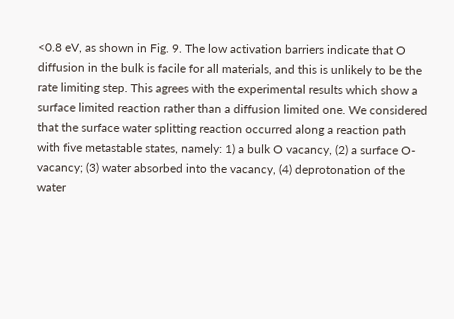<0.8 eV, as shown in Fig. 9. The low activation barriers indicate that O diffusion in the bulk is facile for all materials, and this is unlikely to be the rate limiting step. This agrees with the experimental results which show a surface limited reaction rather than a diffusion limited one. We considered that the surface water splitting reaction occurred along a reaction path with five metastable states, namely: 1) a bulk O vacancy, (2) a surface O-vacancy; (3) water absorbed into the vacancy, (4) deprotonation of the water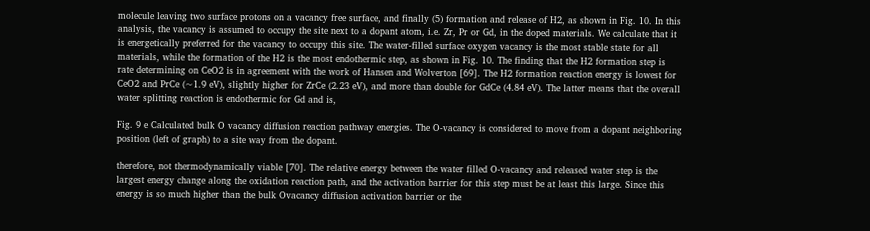molecule leaving two surface protons on a vacancy free surface, and finally (5) formation and release of H2, as shown in Fig. 10. In this analysis, the vacancy is assumed to occupy the site next to a dopant atom, i.e. Zr, Pr or Gd, in the doped materials. We calculate that it is energetically preferred for the vacancy to occupy this site. The water-filled surface oxygen vacancy is the most stable state for all materials, while the formation of the H2 is the most endothermic step, as shown in Fig. 10. The finding that the H2 formation step is rate determining on CeO2 is in agreement with the work of Hansen and Wolverton [69]. The H2 formation reaction energy is lowest for CeO2 and PrCe (~1.9 eV), slightly higher for ZrCe (2.23 eV), and more than double for GdCe (4.84 eV). The latter means that the overall water splitting reaction is endothermic for Gd and is,

Fig. 9 e Calculated bulk O vacancy diffusion reaction pathway energies. The O-vacancy is considered to move from a dopant neighboring position (left of graph) to a site way from the dopant.

therefore, not thermodynamically viable [70]. The relative energy between the water filled O-vacancy and released water step is the largest energy change along the oxidation reaction path, and the activation barrier for this step must be at least this large. Since this energy is so much higher than the bulk Ovacancy diffusion activation barrier or the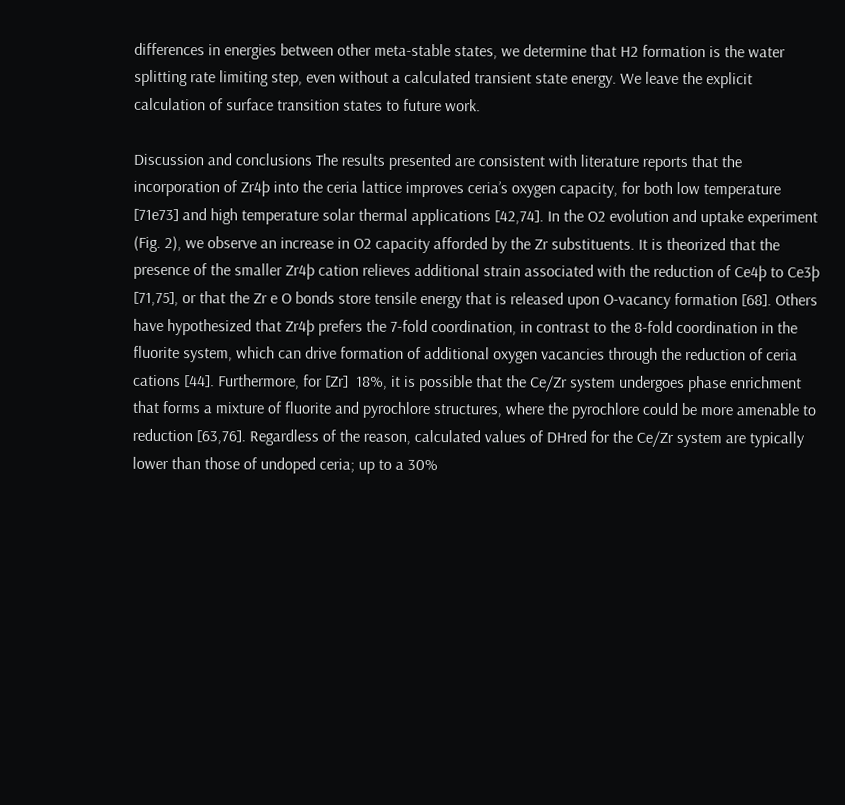differences in energies between other meta-stable states, we determine that H2 formation is the water splitting rate limiting step, even without a calculated transient state energy. We leave the explicit calculation of surface transition states to future work.

Discussion and conclusions The results presented are consistent with literature reports that the incorporation of Zr4þ into the ceria lattice improves ceria’s oxygen capacity, for both low temperature [71e73] and high temperature solar thermal applications [42,74]. In the O2 evolution and uptake experiment (Fig. 2), we observe an increase in O2 capacity afforded by the Zr substituents. It is theorized that the presence of the smaller Zr4þ cation relieves additional strain associated with the reduction of Ce4þ to Ce3þ [71,75], or that the Zr e O bonds store tensile energy that is released upon O-vacancy formation [68]. Others have hypothesized that Zr4þ prefers the 7-fold coordination, in contrast to the 8-fold coordination in the fluorite system, which can drive formation of additional oxygen vacancies through the reduction of ceria cations [44]. Furthermore, for [Zr]  18%, it is possible that the Ce/Zr system undergoes phase enrichment that forms a mixture of fluorite and pyrochlore structures, where the pyrochlore could be more amenable to reduction [63,76]. Regardless of the reason, calculated values of DHred for the Ce/Zr system are typically lower than those of undoped ceria; up to a 30%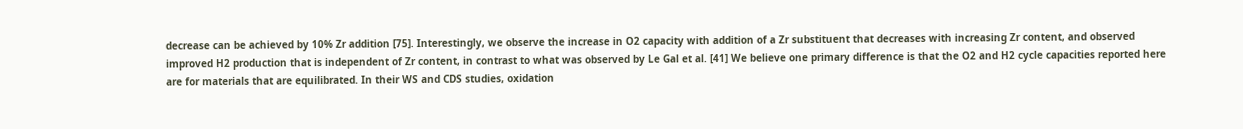decrease can be achieved by 10% Zr addition [75]. Interestingly, we observe the increase in O2 capacity with addition of a Zr substituent that decreases with increasing Zr content, and observed improved H2 production that is independent of Zr content, in contrast to what was observed by Le Gal et al. [41] We believe one primary difference is that the O2 and H2 cycle capacities reported here are for materials that are equilibrated. In their WS and CDS studies, oxidation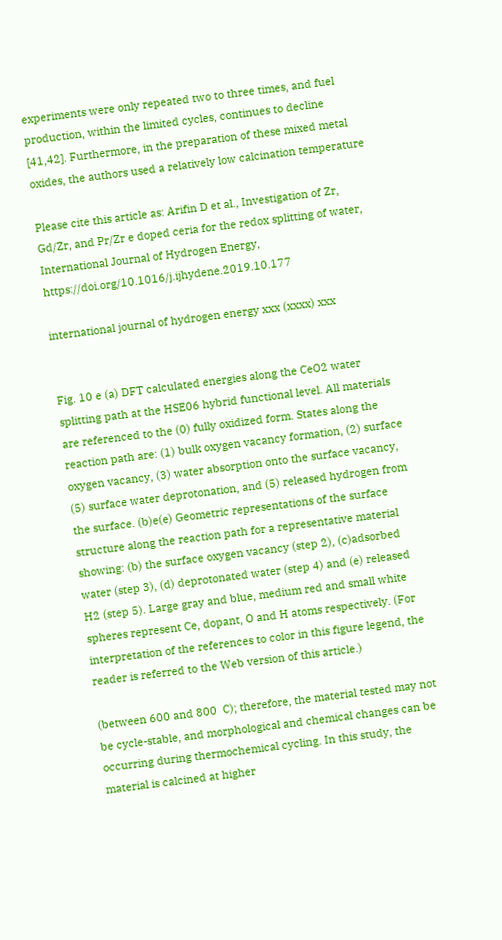experiments were only repeated two to three times, and fuel production, within the limited cycles, continues to decline [41,42]. Furthermore, in the preparation of these mixed metal oxides, the authors used a relatively low calcination temperature

Please cite this article as: Arifin D et al., Investigation of Zr, Gd/Zr, and Pr/Zr e doped ceria for the redox splitting of water, International Journal of Hydrogen Energy, https://doi.org/10.1016/j.ijhydene.2019.10.177

international journal of hydrogen energy xxx (xxxx) xxx


Fig. 10 e (a) DFT calculated energies along the CeO2 water splitting path at the HSE06 hybrid functional level. All materials are referenced to the (0) fully oxidized form. States along the reaction path are: (1) bulk oxygen vacancy formation, (2) surface oxygen vacancy, (3) water absorption onto the surface vacancy, (5) surface water deprotonation, and (5) released hydrogen from the surface. (b)e(e) Geometric representations of the surface structure along the reaction path for a representative material showing: (b) the surface oxygen vacancy (step 2), (c)adsorbed water (step 3), (d) deprotonated water (step 4) and (e) released H2 (step 5). Large gray and blue, medium red and small white spheres represent Ce, dopant, O and H atoms respectively. (For interpretation of the references to color in this figure legend, the reader is referred to the Web version of this article.)

(between 600 and 800  C); therefore, the material tested may not be cycle-stable, and morphological and chemical changes can be occurring during thermochemical cycling. In this study, the material is calcined at higher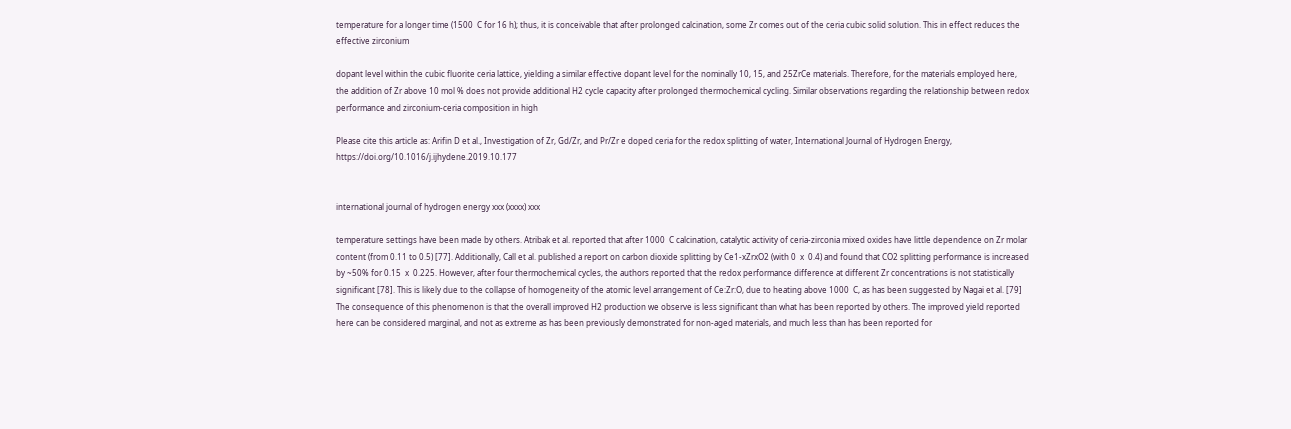temperature for a longer time (1500  C for 16 h); thus, it is conceivable that after prolonged calcination, some Zr comes out of the ceria cubic solid solution. This in effect reduces the effective zirconium

dopant level within the cubic fluorite ceria lattice, yielding a similar effective dopant level for the nominally 10, 15, and 25ZrCe materials. Therefore, for the materials employed here, the addition of Zr above 10 mol % does not provide additional H2 cycle capacity after prolonged thermochemical cycling. Similar observations regarding the relationship between redox performance and zirconium-ceria composition in high

Please cite this article as: Arifin D et al., Investigation of Zr, Gd/Zr, and Pr/Zr e doped ceria for the redox splitting of water, International Journal of Hydrogen Energy, https://doi.org/10.1016/j.ijhydene.2019.10.177


international journal of hydrogen energy xxx (xxxx) xxx

temperature settings have been made by others. Atribak et al. reported that after 1000  C calcination, catalytic activity of ceria-zirconia mixed oxides have little dependence on Zr molar content (from 0.11 to 0.5) [77]. Additionally, Call et al. published a report on carbon dioxide splitting by Ce1-xZrxO2 (with 0  x  0.4) and found that CO2 splitting performance is increased by ~50% for 0.15  x  0.225. However, after four thermochemical cycles, the authors reported that the redox performance difference at different Zr concentrations is not statistically significant [78]. This is likely due to the collapse of homogeneity of the atomic level arrangement of Ce:Zr:O, due to heating above 1000  C, as has been suggested by Nagai et al. [79] The consequence of this phenomenon is that the overall improved H2 production we observe is less significant than what has been reported by others. The improved yield reported here can be considered marginal, and not as extreme as has been previously demonstrated for non-aged materials, and much less than has been reported for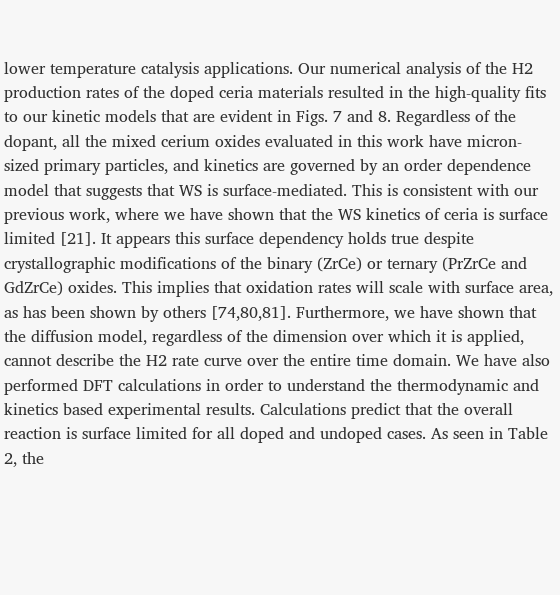lower temperature catalysis applications. Our numerical analysis of the H2 production rates of the doped ceria materials resulted in the high-quality fits to our kinetic models that are evident in Figs. 7 and 8. Regardless of the dopant, all the mixed cerium oxides evaluated in this work have micron-sized primary particles, and kinetics are governed by an order dependence model that suggests that WS is surface-mediated. This is consistent with our previous work, where we have shown that the WS kinetics of ceria is surface limited [21]. It appears this surface dependency holds true despite crystallographic modifications of the binary (ZrCe) or ternary (PrZrCe and GdZrCe) oxides. This implies that oxidation rates will scale with surface area, as has been shown by others [74,80,81]. Furthermore, we have shown that the diffusion model, regardless of the dimension over which it is applied, cannot describe the H2 rate curve over the entire time domain. We have also performed DFT calculations in order to understand the thermodynamic and kinetics based experimental results. Calculations predict that the overall reaction is surface limited for all doped and undoped cases. As seen in Table 2, the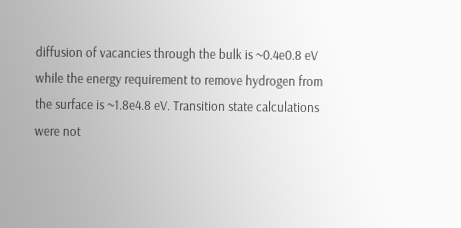diffusion of vacancies through the bulk is ~0.4e0.8 eV while the energy requirement to remove hydrogen from the surface is ~1.8e4.8 eV. Transition state calculations were not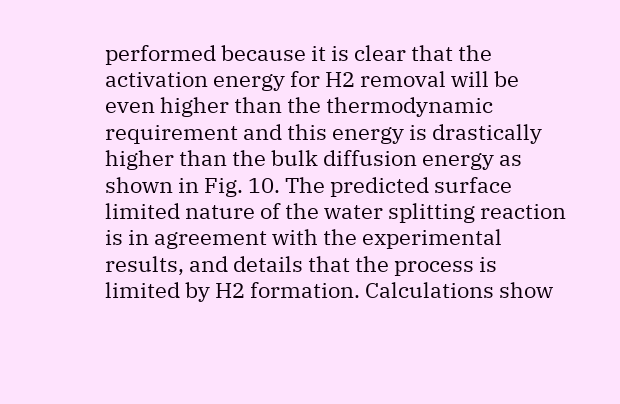performed because it is clear that the activation energy for H2 removal will be even higher than the thermodynamic requirement and this energy is drastically higher than the bulk diffusion energy as shown in Fig. 10. The predicted surface limited nature of the water splitting reaction is in agreement with the experimental results, and details that the process is limited by H2 formation. Calculations show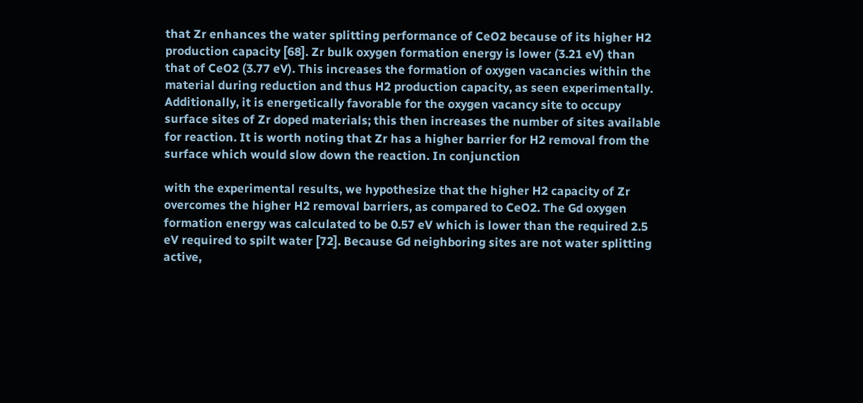that Zr enhances the water splitting performance of CeO2 because of its higher H2 production capacity [68]. Zr bulk oxygen formation energy is lower (3.21 eV) than that of CeO2 (3.77 eV). This increases the formation of oxygen vacancies within the material during reduction and thus H2 production capacity, as seen experimentally. Additionally, it is energetically favorable for the oxygen vacancy site to occupy surface sites of Zr doped materials; this then increases the number of sites available for reaction. It is worth noting that Zr has a higher barrier for H2 removal from the surface which would slow down the reaction. In conjunction

with the experimental results, we hypothesize that the higher H2 capacity of Zr overcomes the higher H2 removal barriers, as compared to CeO2. The Gd oxygen formation energy was calculated to be 0.57 eV which is lower than the required 2.5 eV required to spilt water [72]. Because Gd neighboring sites are not water splitting active,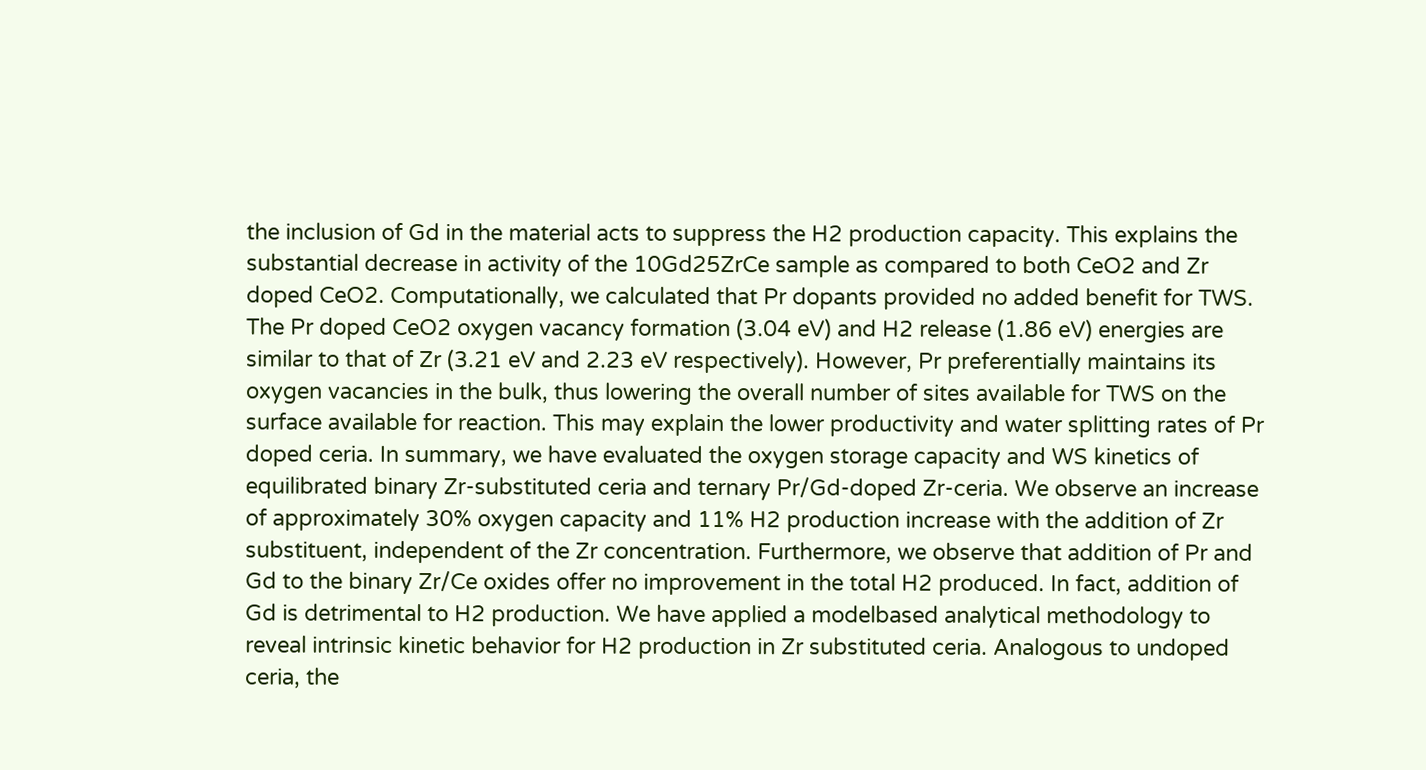the inclusion of Gd in the material acts to suppress the H2 production capacity. This explains the substantial decrease in activity of the 10Gd25ZrCe sample as compared to both CeO2 and Zr doped CeO2. Computationally, we calculated that Pr dopants provided no added benefit for TWS. The Pr doped CeO2 oxygen vacancy formation (3.04 eV) and H2 release (1.86 eV) energies are similar to that of Zr (3.21 eV and 2.23 eV respectively). However, Pr preferentially maintains its oxygen vacancies in the bulk, thus lowering the overall number of sites available for TWS on the surface available for reaction. This may explain the lower productivity and water splitting rates of Pr doped ceria. In summary, we have evaluated the oxygen storage capacity and WS kinetics of equilibrated binary Zr-substituted ceria and ternary Pr/Gd-doped Zr-ceria. We observe an increase of approximately 30% oxygen capacity and 11% H2 production increase with the addition of Zr substituent, independent of the Zr concentration. Furthermore, we observe that addition of Pr and Gd to the binary Zr/Ce oxides offer no improvement in the total H2 produced. In fact, addition of Gd is detrimental to H2 production. We have applied a modelbased analytical methodology to reveal intrinsic kinetic behavior for H2 production in Zr substituted ceria. Analogous to undoped ceria, the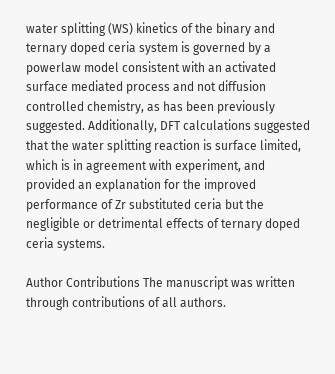water splitting (WS) kinetics of the binary and ternary doped ceria system is governed by a powerlaw model consistent with an activated surface mediated process and not diffusion controlled chemistry, as has been previously suggested. Additionally, DFT calculations suggested that the water splitting reaction is surface limited, which is in agreement with experiment, and provided an explanation for the improved performance of Zr substituted ceria but the negligible or detrimental effects of ternary doped ceria systems.

Author Contributions The manuscript was written through contributions of all authors.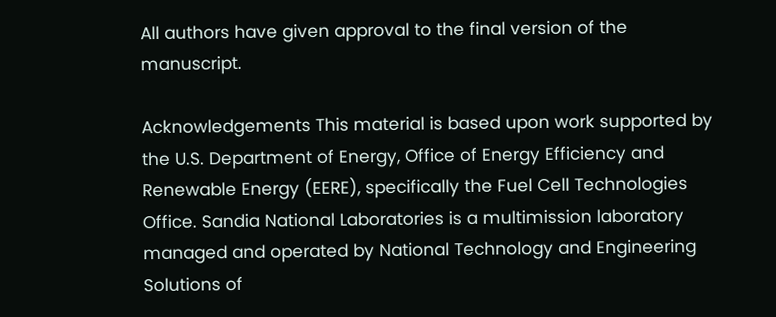All authors have given approval to the final version of the manuscript.

Acknowledgements This material is based upon work supported by the U.S. Department of Energy, Office of Energy Efficiency and Renewable Energy (EERE), specifically the Fuel Cell Technologies Office. Sandia National Laboratories is a multimission laboratory managed and operated by National Technology and Engineering Solutions of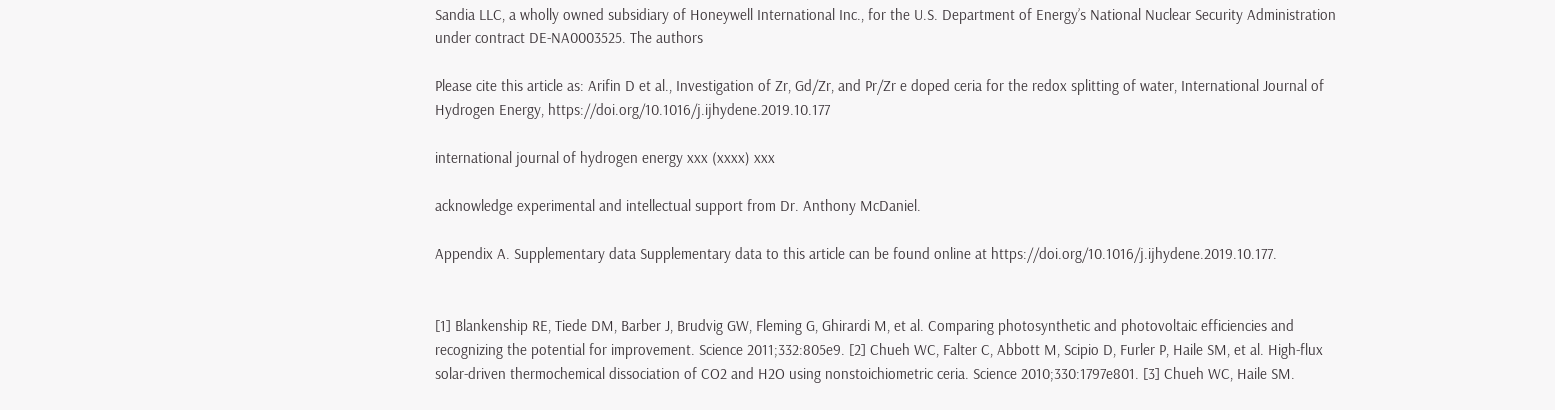Sandia LLC, a wholly owned subsidiary of Honeywell International Inc., for the U.S. Department of Energy’s National Nuclear Security Administration under contract DE-NA0003525. The authors

Please cite this article as: Arifin D et al., Investigation of Zr, Gd/Zr, and Pr/Zr e doped ceria for the redox splitting of water, International Journal of Hydrogen Energy, https://doi.org/10.1016/j.ijhydene.2019.10.177

international journal of hydrogen energy xxx (xxxx) xxx

acknowledge experimental and intellectual support from Dr. Anthony McDaniel.

Appendix A. Supplementary data Supplementary data to this article can be found online at https://doi.org/10.1016/j.ijhydene.2019.10.177.


[1] Blankenship RE, Tiede DM, Barber J, Brudvig GW, Fleming G, Ghirardi M, et al. Comparing photosynthetic and photovoltaic efficiencies and recognizing the potential for improvement. Science 2011;332:805e9. [2] Chueh WC, Falter C, Abbott M, Scipio D, Furler P, Haile SM, et al. High-flux solar-driven thermochemical dissociation of CO2 and H2O using nonstoichiometric ceria. Science 2010;330:1797e801. [3] Chueh WC, Haile SM.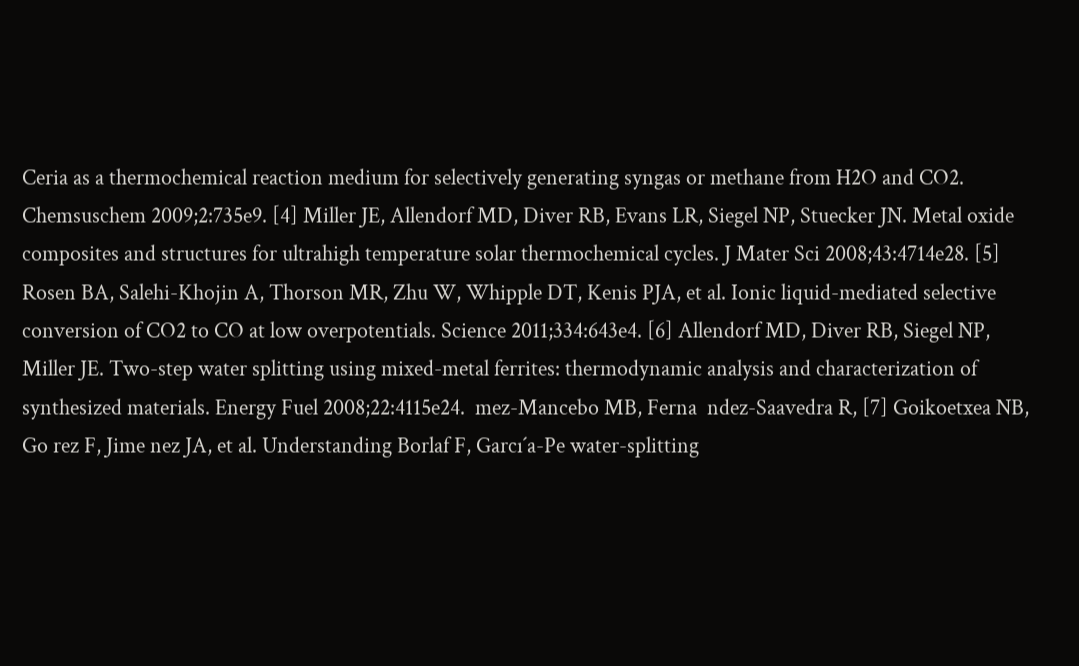Ceria as a thermochemical reaction medium for selectively generating syngas or methane from H2O and CO2. Chemsuschem 2009;2:735e9. [4] Miller JE, Allendorf MD, Diver RB, Evans LR, Siegel NP, Stuecker JN. Metal oxide composites and structures for ultrahigh temperature solar thermochemical cycles. J Mater Sci 2008;43:4714e28. [5] Rosen BA, Salehi-Khojin A, Thorson MR, Zhu W, Whipple DT, Kenis PJA, et al. Ionic liquid-mediated selective conversion of CO2 to CO at low overpotentials. Science 2011;334:643e4. [6] Allendorf MD, Diver RB, Siegel NP, Miller JE. Two-step water splitting using mixed-metal ferrites: thermodynamic analysis and characterization of synthesized materials. Energy Fuel 2008;22:4115e24.  mez-Mancebo MB, Ferna  ndez-Saavedra R, [7] Goikoetxea NB, Go rez F, Jime nez JA, et al. Understanding Borlaf F, Garcı´a-Pe water-splitting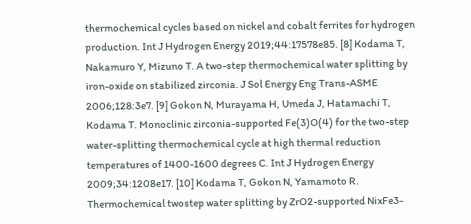thermochemical cycles based on nickel and cobalt ferrites for hydrogen production. Int J Hydrogen Energy 2019;44:17578e85. [8] Kodama T, Nakamuro Y, Mizuno T. A two-step thermochemical water splitting by iron-oxide on stabilized zirconia. J Sol Energy Eng Trans-ASME 2006;128:3e7. [9] Gokon N, Murayama H, Umeda J, Hatamachi T, Kodama T. Monoclinic zirconia-supported Fe(3)O(4) for the two-step water-splitting thermochemical cycle at high thermal reduction temperatures of 1400-1600 degrees C. Int J Hydrogen Energy 2009;34:1208e17. [10] Kodama T, Gokon N, Yamamoto R. Thermochemical twostep water splitting by ZrO2-supported NixFe3-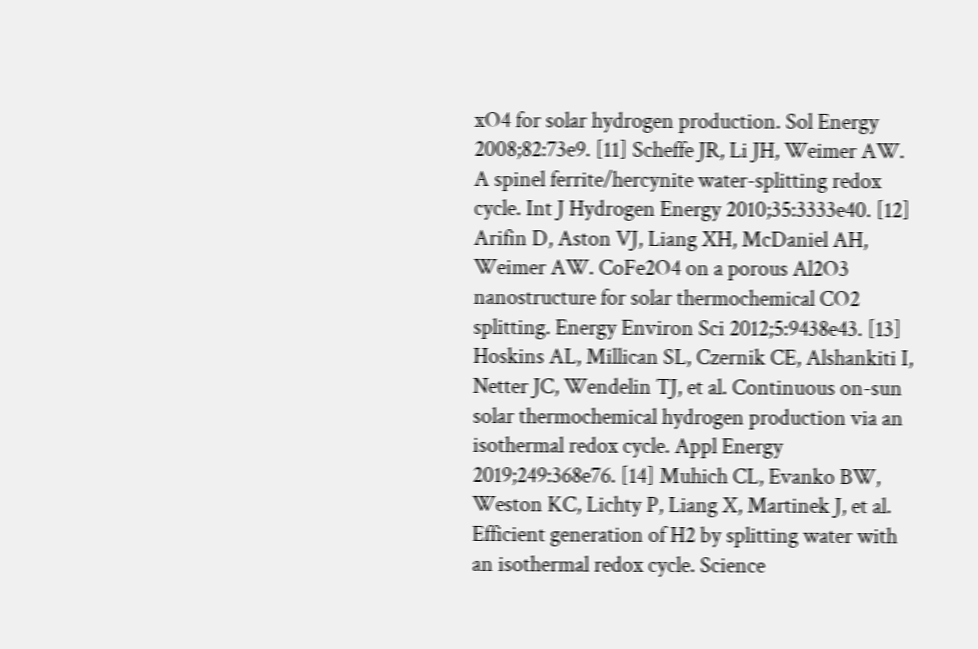xO4 for solar hydrogen production. Sol Energy 2008;82:73e9. [11] Scheffe JR, Li JH, Weimer AW. A spinel ferrite/hercynite water-splitting redox cycle. Int J Hydrogen Energy 2010;35:3333e40. [12] Arifin D, Aston VJ, Liang XH, McDaniel AH, Weimer AW. CoFe2O4 on a porous Al2O3 nanostructure for solar thermochemical CO2 splitting. Energy Environ Sci 2012;5:9438e43. [13] Hoskins AL, Millican SL, Czernik CE, Alshankiti I, Netter JC, Wendelin TJ, et al. Continuous on-sun solar thermochemical hydrogen production via an isothermal redox cycle. Appl Energy 2019;249:368e76. [14] Muhich CL, Evanko BW, Weston KC, Lichty P, Liang X, Martinek J, et al. Efficient generation of H2 by splitting water with an isothermal redox cycle. Science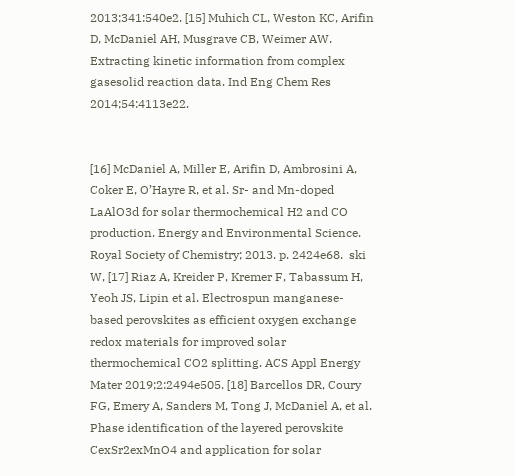2013;341:540e2. [15] Muhich CL, Weston KC, Arifin D, McDaniel AH, Musgrave CB, Weimer AW. Extracting kinetic information from complex gasesolid reaction data. Ind Eng Chem Res 2014;54:4113e22.


[16] McDaniel A, Miller E, Arifin D, Ambrosini A, Coker E, O’Hayre R, et al. Sr- and Mn-doped LaAlO3d for solar thermochemical H2 and CO production. Energy and Environmental Science. Royal Society of Chemistry; 2013. p. 2424e68.  ski W, [17] Riaz A, Kreider P, Kremer F, Tabassum H, Yeoh JS, Lipin et al. Electrospun manganese-based perovskites as efficient oxygen exchange redox materials for improved solar thermochemical CO2 splitting. ACS Appl Energy Mater 2019;2:2494e505. [18] Barcellos DR, Coury FG, Emery A, Sanders M, Tong J, McDaniel A, et al. Phase identification of the layered perovskite CexSr2exMnO4 and application for solar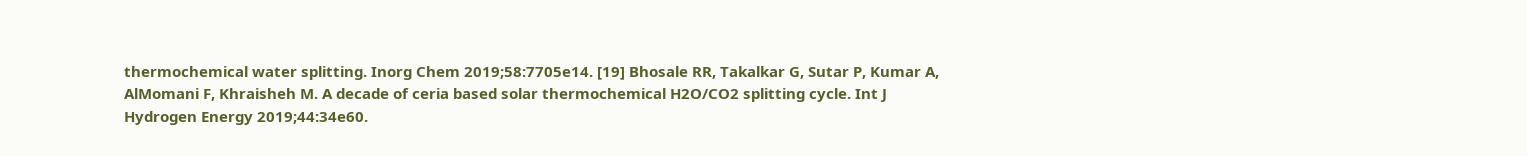thermochemical water splitting. Inorg Chem 2019;58:7705e14. [19] Bhosale RR, Takalkar G, Sutar P, Kumar A, AlMomani F, Khraisheh M. A decade of ceria based solar thermochemical H2O/CO2 splitting cycle. Int J Hydrogen Energy 2019;44:34e60.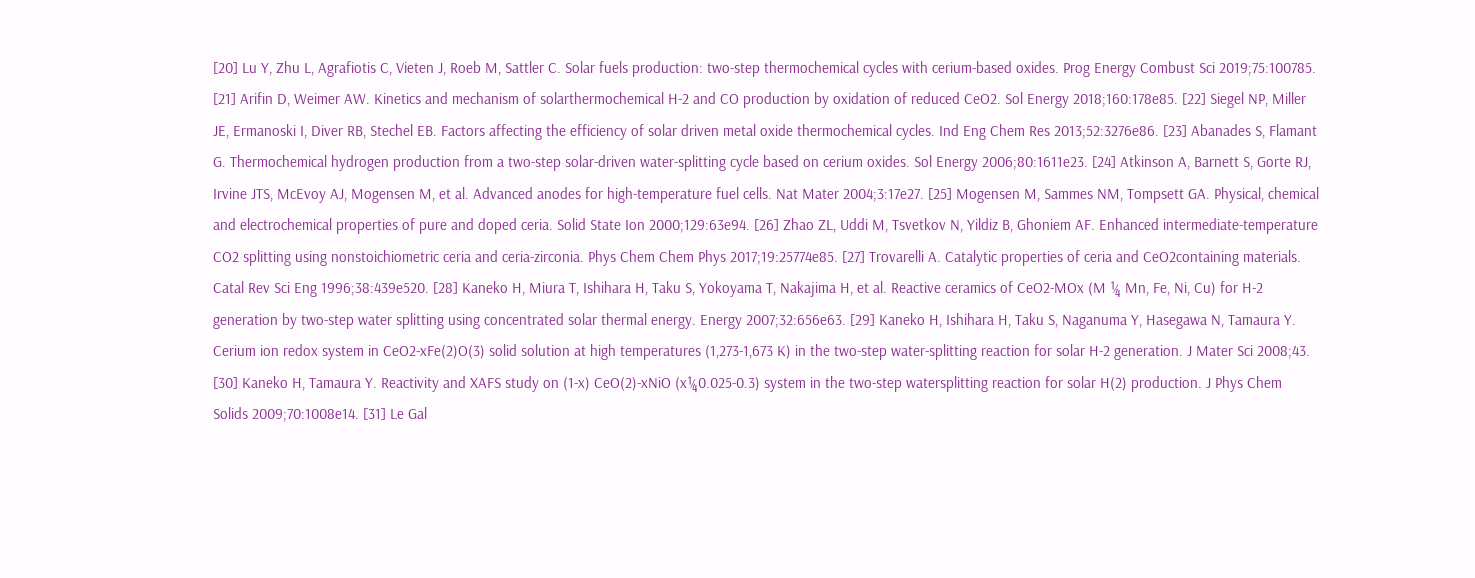[20] Lu Y, Zhu L, Agrafiotis C, Vieten J, Roeb M, Sattler C. Solar fuels production: two-step thermochemical cycles with cerium-based oxides. Prog Energy Combust Sci 2019;75:100785. [21] Arifin D, Weimer AW. Kinetics and mechanism of solarthermochemical H-2 and CO production by oxidation of reduced CeO2. Sol Energy 2018;160:178e85. [22] Siegel NP, Miller JE, Ermanoski I, Diver RB, Stechel EB. Factors affecting the efficiency of solar driven metal oxide thermochemical cycles. Ind Eng Chem Res 2013;52:3276e86. [23] Abanades S, Flamant G. Thermochemical hydrogen production from a two-step solar-driven water-splitting cycle based on cerium oxides. Sol Energy 2006;80:1611e23. [24] Atkinson A, Barnett S, Gorte RJ, Irvine JTS, McEvoy AJ, Mogensen M, et al. Advanced anodes for high-temperature fuel cells. Nat Mater 2004;3:17e27. [25] Mogensen M, Sammes NM, Tompsett GA. Physical, chemical and electrochemical properties of pure and doped ceria. Solid State Ion 2000;129:63e94. [26] Zhao ZL, Uddi M, Tsvetkov N, Yildiz B, Ghoniem AF. Enhanced intermediate-temperature CO2 splitting using nonstoichiometric ceria and ceria-zirconia. Phys Chem Chem Phys 2017;19:25774e85. [27] Trovarelli A. Catalytic properties of ceria and CeO2containing materials. Catal Rev Sci Eng 1996;38:439e520. [28] Kaneko H, Miura T, Ishihara H, Taku S, Yokoyama T, Nakajima H, et al. Reactive ceramics of CeO2-MOx (M ¼ Mn, Fe, Ni, Cu) for H-2 generation by two-step water splitting using concentrated solar thermal energy. Energy 2007;32:656e63. [29] Kaneko H, Ishihara H, Taku S, Naganuma Y, Hasegawa N, Tamaura Y. Cerium ion redox system in CeO2-xFe(2)O(3) solid solution at high temperatures (1,273-1,673 K) in the two-step water-splitting reaction for solar H-2 generation. J Mater Sci 2008;43. [30] Kaneko H, Tamaura Y. Reactivity and XAFS study on (1-x) CeO(2)-xNiO (x¼0.025-0.3) system in the two-step watersplitting reaction for solar H(2) production. J Phys Chem Solids 2009;70:1008e14. [31] Le Gal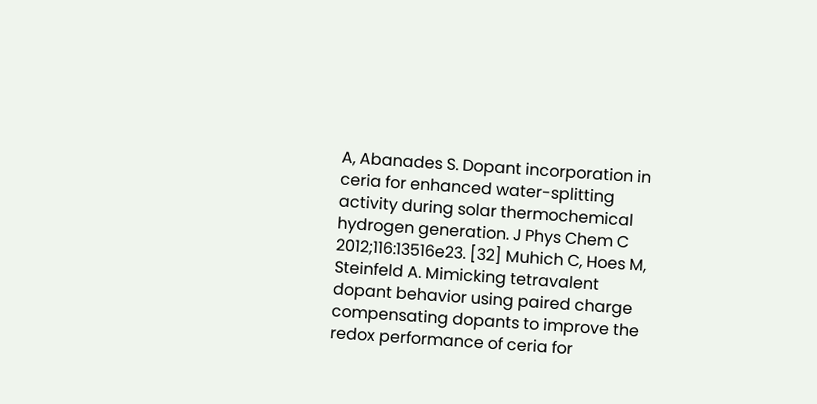A, Abanades S. Dopant incorporation in ceria for enhanced water-splitting activity during solar thermochemical hydrogen generation. J Phys Chem C 2012;116:13516e23. [32] Muhich C, Hoes M, Steinfeld A. Mimicking tetravalent dopant behavior using paired charge compensating dopants to improve the redox performance of ceria for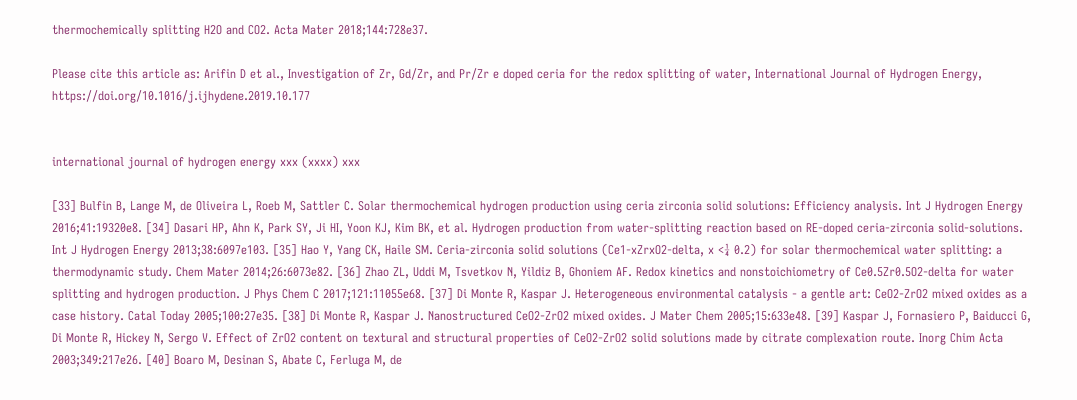thermochemically splitting H2O and CO2. Acta Mater 2018;144:728e37.

Please cite this article as: Arifin D et al., Investigation of Zr, Gd/Zr, and Pr/Zr e doped ceria for the redox splitting of water, International Journal of Hydrogen Energy, https://doi.org/10.1016/j.ijhydene.2019.10.177


international journal of hydrogen energy xxx (xxxx) xxx

[33] Bulfin B, Lange M, de Oliveira L, Roeb M, Sattler C. Solar thermochemical hydrogen production using ceria zirconia solid solutions: Efficiency analysis. Int J Hydrogen Energy 2016;41:19320e8. [34] Dasari HP, Ahn K, Park SY, Ji HI, Yoon KJ, Kim BK, et al. Hydrogen production from water-splitting reaction based on RE-doped ceria-zirconia solid-solutions. Int J Hydrogen Energy 2013;38:6097e103. [35] Hao Y, Yang CK, Haile SM. Ceria-zirconia solid solutions (Ce1-xZrxO2-delta, x <¼ 0.2) for solar thermochemical water splitting: a thermodynamic study. Chem Mater 2014;26:6073e82. [36] Zhao ZL, Uddi M, Tsvetkov N, Yildiz B, Ghoniem AF. Redox kinetics and nonstoichiometry of Ce0.5Zr0.5O2-delta for water splitting and hydrogen production. J Phys Chem C 2017;121:11055e68. [37] Di Monte R, Kaspar J. Heterogeneous environmental catalysis - a gentle art: CeO2-ZrO2 mixed oxides as a case history. Catal Today 2005;100:27e35. [38] Di Monte R, Kaspar J. Nanostructured CeO2-ZrO2 mixed oxides. J Mater Chem 2005;15:633e48. [39] Kaspar J, Fornasiero P, Baiducci G, Di Monte R, Hickey N, Sergo V. Effect of ZrO2 content on textural and structural properties of CeO2-ZrO2 solid solutions made by citrate complexation route. Inorg Chim Acta 2003;349:217e26. [40] Boaro M, Desinan S, Abate C, Ferluga M, de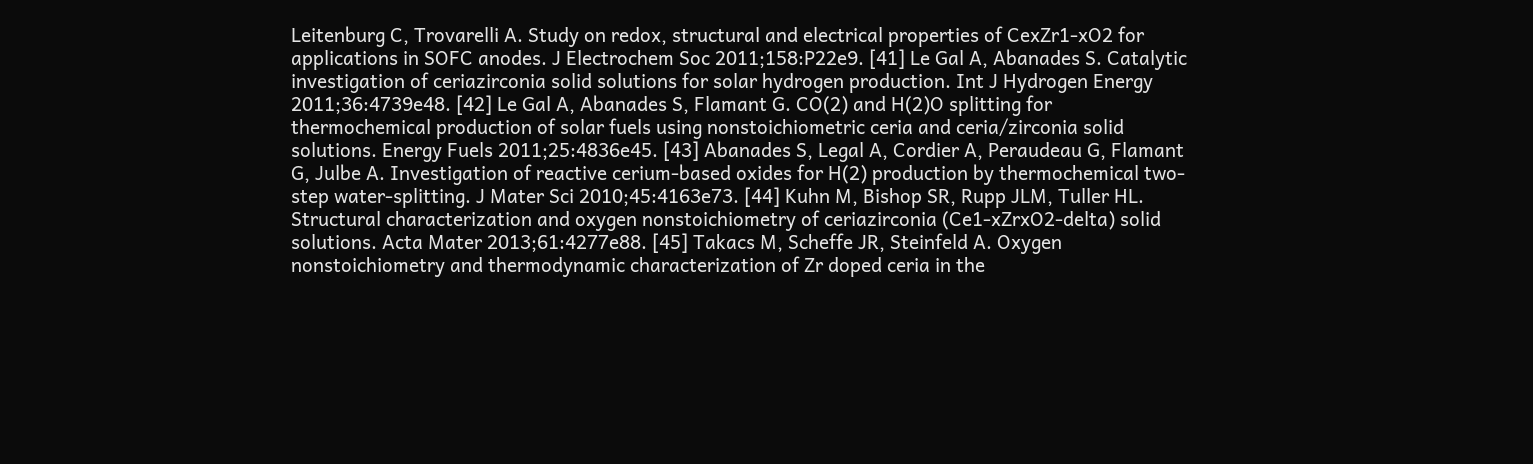Leitenburg C, Trovarelli A. Study on redox, structural and electrical properties of CexZr1-xO2 for applications in SOFC anodes. J Electrochem Soc 2011;158:P22e9. [41] Le Gal A, Abanades S. Catalytic investigation of ceriazirconia solid solutions for solar hydrogen production. Int J Hydrogen Energy 2011;36:4739e48. [42] Le Gal A, Abanades S, Flamant G. CO(2) and H(2)O splitting for thermochemical production of solar fuels using nonstoichiometric ceria and ceria/zirconia solid solutions. Energy Fuels 2011;25:4836e45. [43] Abanades S, Legal A, Cordier A, Peraudeau G, Flamant G, Julbe A. Investigation of reactive cerium-based oxides for H(2) production by thermochemical two-step water-splitting. J Mater Sci 2010;45:4163e73. [44] Kuhn M, Bishop SR, Rupp JLM, Tuller HL. Structural characterization and oxygen nonstoichiometry of ceriazirconia (Ce1-xZrxO2-delta) solid solutions. Acta Mater 2013;61:4277e88. [45] Takacs M, Scheffe JR, Steinfeld A. Oxygen nonstoichiometry and thermodynamic characterization of Zr doped ceria in the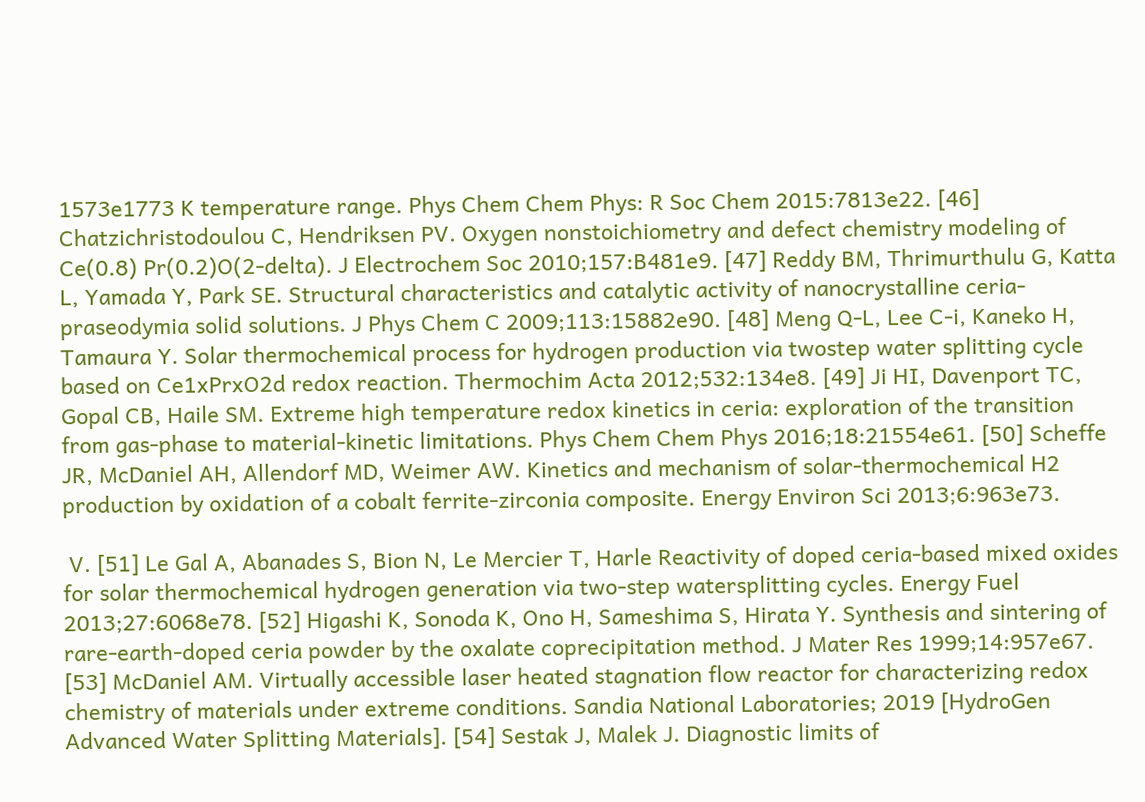1573e1773 K temperature range. Phys Chem Chem Phys: R Soc Chem 2015:7813e22. [46] Chatzichristodoulou C, Hendriksen PV. Oxygen nonstoichiometry and defect chemistry modeling of Ce(0.8) Pr(0.2)O(2-delta). J Electrochem Soc 2010;157:B481e9. [47] Reddy BM, Thrimurthulu G, Katta L, Yamada Y, Park SE. Structural characteristics and catalytic activity of nanocrystalline ceria-praseodymia solid solutions. J Phys Chem C 2009;113:15882e90. [48] Meng Q-L, Lee C-i, Kaneko H, Tamaura Y. Solar thermochemical process for hydrogen production via twostep water splitting cycle based on Ce1xPrxO2d redox reaction. Thermochim Acta 2012;532:134e8. [49] Ji HI, Davenport TC, Gopal CB, Haile SM. Extreme high temperature redox kinetics in ceria: exploration of the transition from gas-phase to material-kinetic limitations. Phys Chem Chem Phys 2016;18:21554e61. [50] Scheffe JR, McDaniel AH, Allendorf MD, Weimer AW. Kinetics and mechanism of solar-thermochemical H2 production by oxidation of a cobalt ferrite-zirconia composite. Energy Environ Sci 2013;6:963e73.

 V. [51] Le Gal A, Abanades S, Bion N, Le Mercier T, Harle Reactivity of doped ceria-based mixed oxides for solar thermochemical hydrogen generation via two-step watersplitting cycles. Energy Fuel 2013;27:6068e78. [52] Higashi K, Sonoda K, Ono H, Sameshima S, Hirata Y. Synthesis and sintering of rare-earth-doped ceria powder by the oxalate coprecipitation method. J Mater Res 1999;14:957e67. [53] McDaniel AM. Virtually accessible laser heated stagnation flow reactor for characterizing redox chemistry of materials under extreme conditions. Sandia National Laboratories; 2019 [HydroGen Advanced Water Splitting Materials]. [54] Sestak J, Malek J. Diagnostic limits of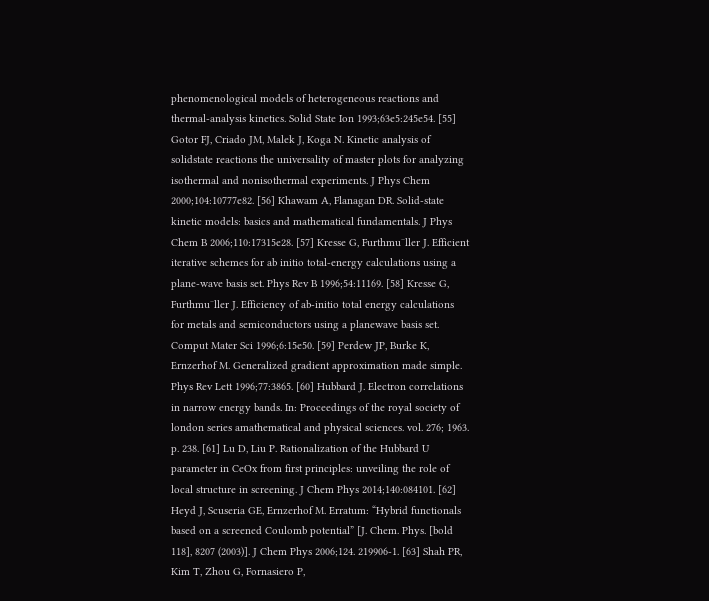phenomenological models of heterogeneous reactions and thermal-analysis kinetics. Solid State Ion 1993;63e5:245e54. [55] Gotor FJ, Criado JM, Malek J, Koga N. Kinetic analysis of solidstate reactions the universality of master plots for analyzing isothermal and nonisothermal experiments. J Phys Chem 2000;104:10777e82. [56] Khawam A, Flanagan DR. Solid-state kinetic models: basics and mathematical fundamentals. J Phys Chem B 2006;110:17315e28. [57] Kresse G, Furthmu¨ller J. Efficient iterative schemes for ab initio total-energy calculations using a plane-wave basis set. Phys Rev B 1996;54:11169. [58] Kresse G, Furthmu¨ller J. Efficiency of ab-initio total energy calculations for metals and semiconductors using a planewave basis set. Comput Mater Sci 1996;6:15e50. [59] Perdew JP, Burke K, Ernzerhof M. Generalized gradient approximation made simple. Phys Rev Lett 1996;77:3865. [60] Hubbard J. Electron correlations in narrow energy bands. In: Proceedings of the royal society of london series amathematical and physical sciences. vol. 276; 1963. p. 238. [61] Lu D, Liu P. Rationalization of the Hubbard U parameter in CeOx from first principles: unveiling the role of local structure in screening. J Chem Phys 2014;140:084101. [62] Heyd J, Scuseria GE, Ernzerhof M. Erratum: “Hybrid functionals based on a screened Coulomb potential” [J. Chem. Phys. [bold 118], 8207 (2003)]. J Chem Phys 2006;124. 219906-1. [63] Shah PR, Kim T, Zhou G, Fornasiero P,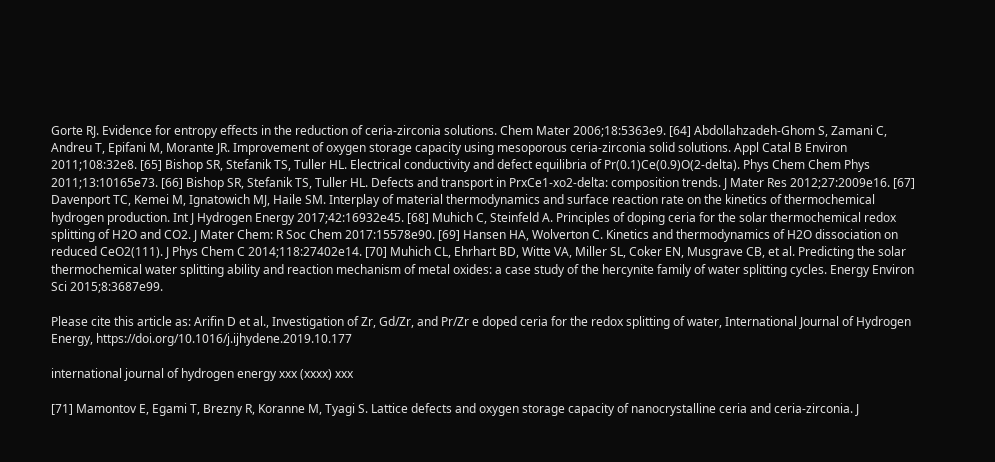Gorte RJ. Evidence for entropy effects in the reduction of ceria-zirconia solutions. Chem Mater 2006;18:5363e9. [64] Abdollahzadeh-Ghom S, Zamani C, Andreu T, Epifani M, Morante JR. Improvement of oxygen storage capacity using mesoporous ceria-zirconia solid solutions. Appl Catal B Environ 2011;108:32e8. [65] Bishop SR, Stefanik TS, Tuller HL. Electrical conductivity and defect equilibria of Pr(0.1)Ce(0.9)O(2-delta). Phys Chem Chem Phys 2011;13:10165e73. [66] Bishop SR, Stefanik TS, Tuller HL. Defects and transport in PrxCe1-xo2-delta: composition trends. J Mater Res 2012;27:2009e16. [67] Davenport TC, Kemei M, Ignatowich MJ, Haile SM. Interplay of material thermodynamics and surface reaction rate on the kinetics of thermochemical hydrogen production. Int J Hydrogen Energy 2017;42:16932e45. [68] Muhich C, Steinfeld A. Principles of doping ceria for the solar thermochemical redox splitting of H2O and CO2. J Mater Chem: R Soc Chem 2017:15578e90. [69] Hansen HA, Wolverton C. Kinetics and thermodynamics of H2O dissociation on reduced CeO2(111). J Phys Chem C 2014;118:27402e14. [70] Muhich CL, Ehrhart BD, Witte VA, Miller SL, Coker EN, Musgrave CB, et al. Predicting the solar thermochemical water splitting ability and reaction mechanism of metal oxides: a case study of the hercynite family of water splitting cycles. Energy Environ Sci 2015;8:3687e99.

Please cite this article as: Arifin D et al., Investigation of Zr, Gd/Zr, and Pr/Zr e doped ceria for the redox splitting of water, International Journal of Hydrogen Energy, https://doi.org/10.1016/j.ijhydene.2019.10.177

international journal of hydrogen energy xxx (xxxx) xxx

[71] Mamontov E, Egami T, Brezny R, Koranne M, Tyagi S. Lattice defects and oxygen storage capacity of nanocrystalline ceria and ceria-zirconia. J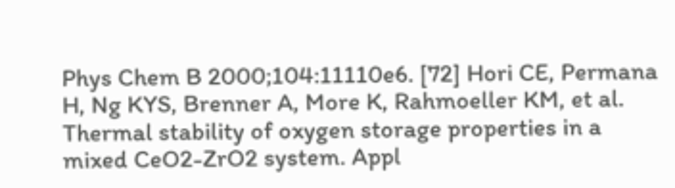Phys Chem B 2000;104:11110e6. [72] Hori CE, Permana H, Ng KYS, Brenner A, More K, Rahmoeller KM, et al. Thermal stability of oxygen storage properties in a mixed CeO2-ZrO2 system. Appl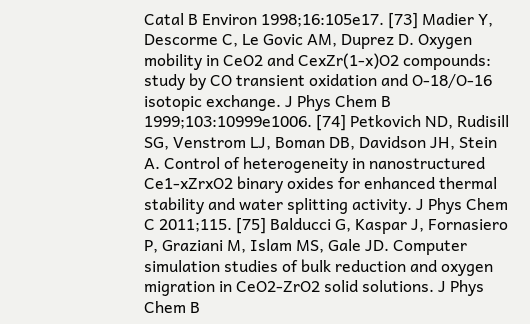Catal B Environ 1998;16:105e17. [73] Madier Y, Descorme C, Le Govic AM, Duprez D. Oxygen mobility in CeO2 and CexZr(1-x)O2 compounds: study by CO transient oxidation and O-18/O-16 isotopic exchange. J Phys Chem B 1999;103:10999e1006. [74] Petkovich ND, Rudisill SG, Venstrom LJ, Boman DB, Davidson JH, Stein A. Control of heterogeneity in nanostructured Ce1-xZrxO2 binary oxides for enhanced thermal stability and water splitting activity. J Phys Chem C 2011;115. [75] Balducci G, Kaspar J, Fornasiero P, Graziani M, Islam MS, Gale JD. Computer simulation studies of bulk reduction and oxygen migration in CeO2-ZrO2 solid solutions. J Phys Chem B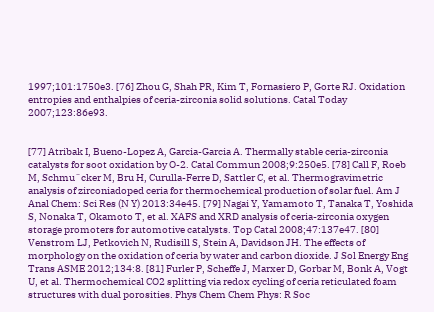1997;101:1750e3. [76] Zhou G, Shah PR, Kim T, Fornasiero P, Gorte RJ. Oxidation entropies and enthalpies of ceria-zirconia solid solutions. Catal Today 2007;123:86e93.


[77] Atribak I, Bueno-Lopez A, Garcia-Garcia A. Thermally stable ceria-zirconia catalysts for soot oxidation by O-2. Catal Commun 2008;9:250e5. [78] Call F, Roeb M, Schmu¨cker M, Bru H, Curulla-Ferre D, Sattler C, et al. Thermogravimetric analysis of zirconiadoped ceria for thermochemical production of solar fuel. Am J Anal Chem: Sci Res (N Y) 2013:34e45. [79] Nagai Y, Yamamoto T, Tanaka T, Yoshida S, Nonaka T, Okamoto T, et al. XAFS and XRD analysis of ceria-zirconia oxygen storage promoters for automotive catalysts. Top Catal 2008;47:137e47. [80] Venstrom LJ, Petkovich N, Rudisill S, Stein A, Davidson JH. The effects of morphology on the oxidation of ceria by water and carbon dioxide. J Sol Energy Eng Trans ASME 2012;134:8. [81] Furler P, Scheffe J, Marxer D, Gorbar M, Bonk A, Vogt U, et al. Thermochemical CO2 splitting via redox cycling of ceria reticulated foam structures with dual porosities. Phys Chem Chem Phys: R Soc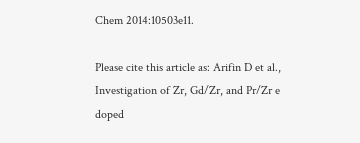Chem 2014:10503e11.

Please cite this article as: Arifin D et al., Investigation of Zr, Gd/Zr, and Pr/Zr e doped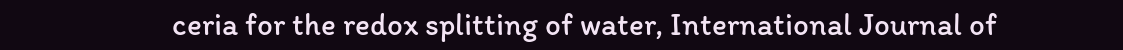ceria for the redox splitting of water, International Journal of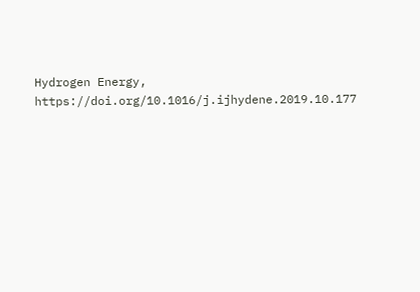Hydrogen Energy, https://doi.org/10.1016/j.ijhydene.2019.10.177